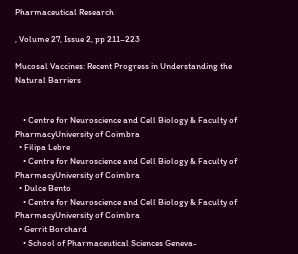Pharmaceutical Research

, Volume 27, Issue 2, pp 211–223

Mucosal Vaccines: Recent Progress in Understanding the Natural Barriers


    • Centre for Neuroscience and Cell Biology & Faculty of PharmacyUniversity of Coimbra
  • Filipa Lebre
    • Centre for Neuroscience and Cell Biology & Faculty of PharmacyUniversity of Coimbra
  • Dulce Bento
    • Centre for Neuroscience and Cell Biology & Faculty of PharmacyUniversity of Coimbra
  • Gerrit Borchard
    • School of Pharmaceutical Sciences Geneva-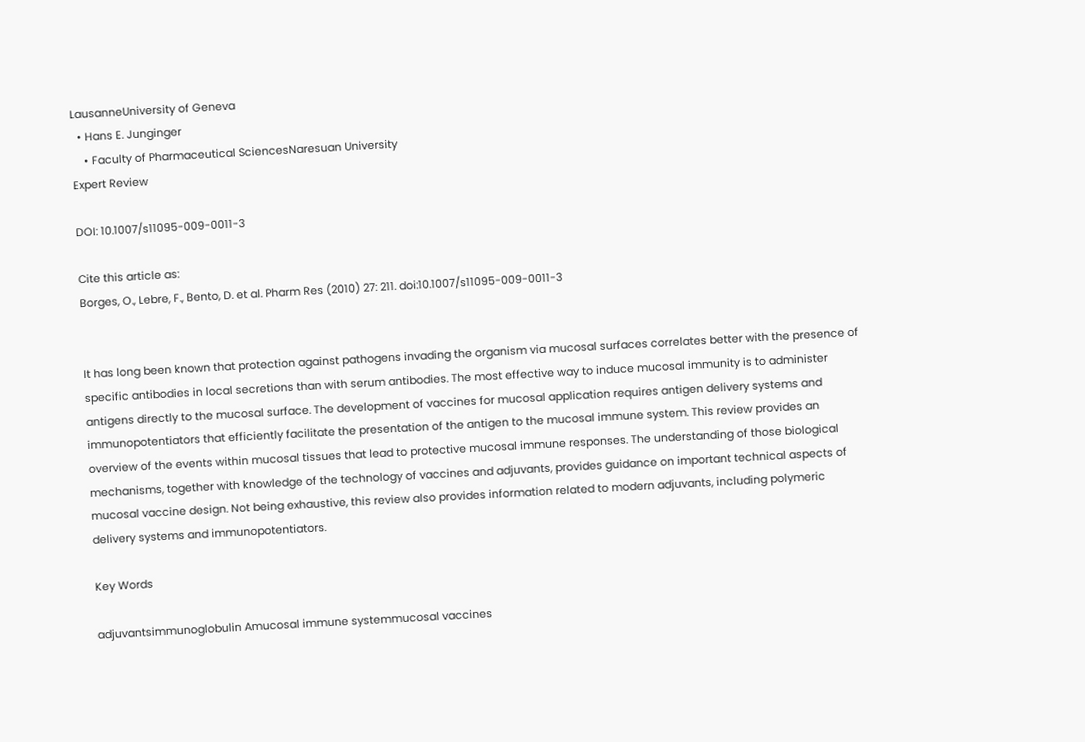LausanneUniversity of Geneva
  • Hans E. Junginger
    • Faculty of Pharmaceutical SciencesNaresuan University
Expert Review

DOI: 10.1007/s11095-009-0011-3

Cite this article as:
Borges, O., Lebre, F., Bento, D. et al. Pharm Res (2010) 27: 211. doi:10.1007/s11095-009-0011-3


It has long been known that protection against pathogens invading the organism via mucosal surfaces correlates better with the presence of specific antibodies in local secretions than with serum antibodies. The most effective way to induce mucosal immunity is to administer antigens directly to the mucosal surface. The development of vaccines for mucosal application requires antigen delivery systems and immunopotentiators that efficiently facilitate the presentation of the antigen to the mucosal immune system. This review provides an overview of the events within mucosal tissues that lead to protective mucosal immune responses. The understanding of those biological mechanisms, together with knowledge of the technology of vaccines and adjuvants, provides guidance on important technical aspects of mucosal vaccine design. Not being exhaustive, this review also provides information related to modern adjuvants, including polymeric delivery systems and immunopotentiators.

Key Words

adjuvantsimmunoglobulin Amucosal immune systemmucosal vaccines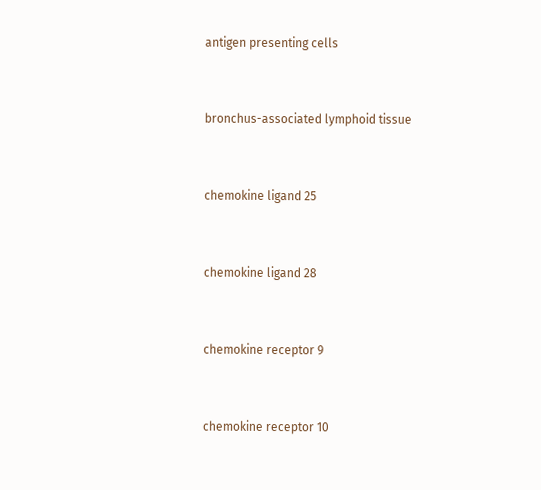antigen presenting cells


bronchus-associated lymphoid tissue


chemokine ligand 25


chemokine ligand 28


chemokine receptor 9


chemokine receptor 10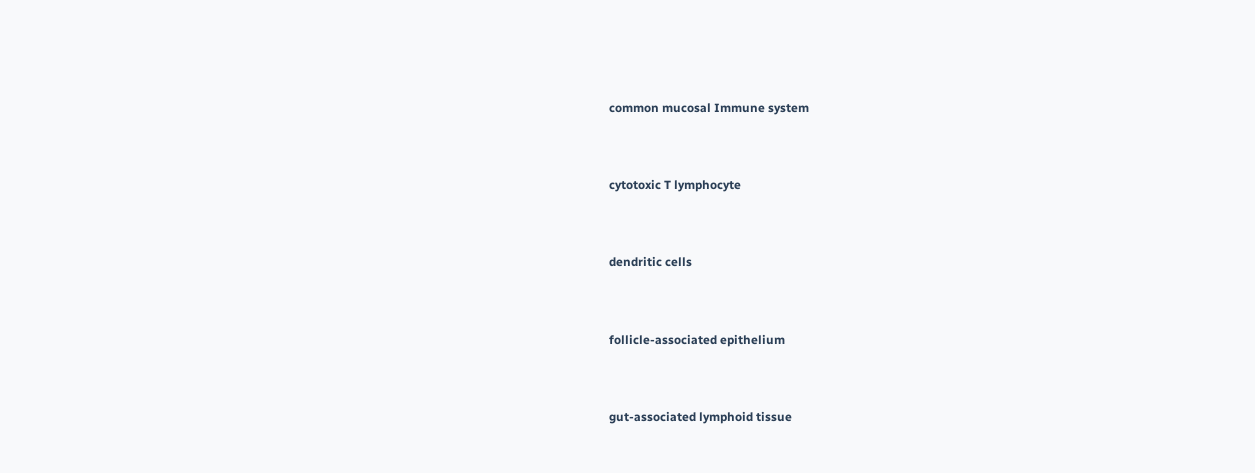common mucosal Immune system


cytotoxic T lymphocyte


dendritic cells


follicle-associated epithelium


gut-associated lymphoid tissue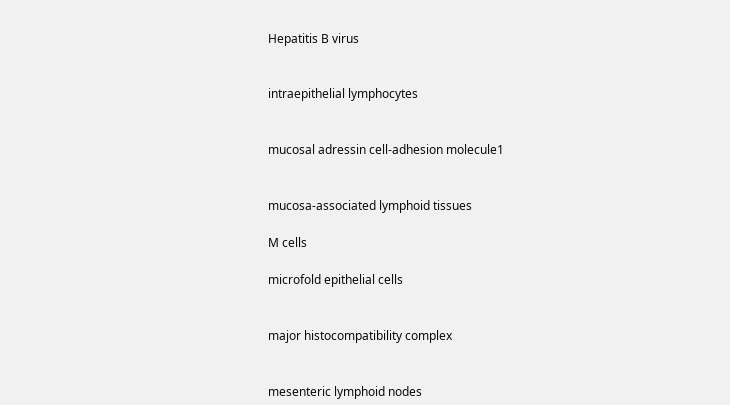Hepatitis B virus


intraepithelial lymphocytes


mucosal adressin cell-adhesion molecule1


mucosa-associated lymphoid tissues

M cells

microfold epithelial cells


major histocompatibility complex


mesenteric lymphoid nodes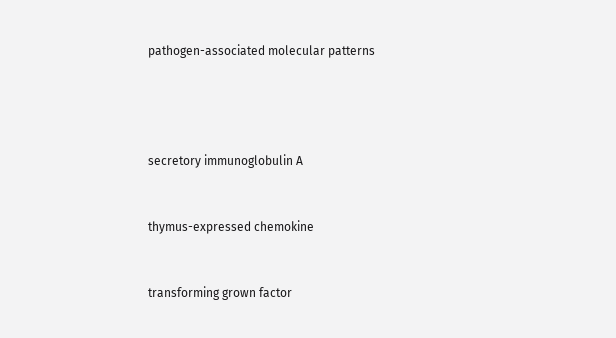pathogen-associated molecular patterns




secretory immunoglobulin A


thymus-expressed chemokine


transforming grown factor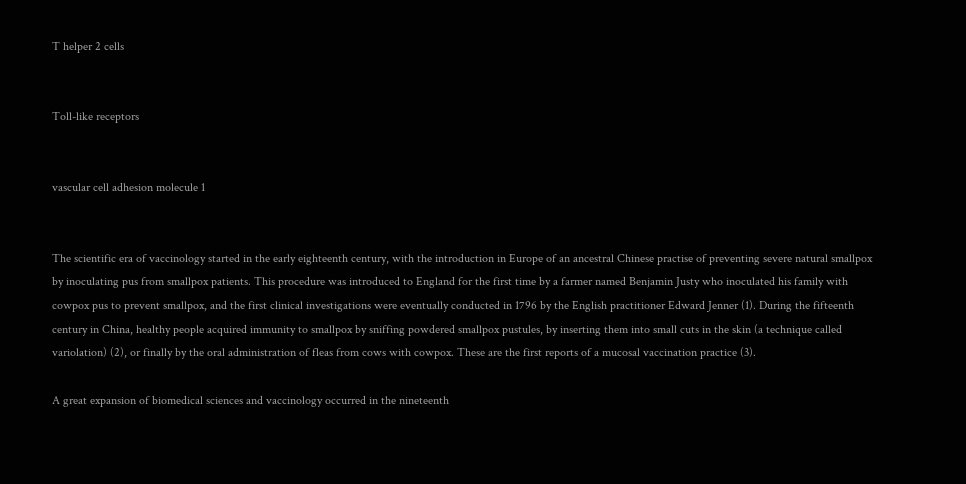T helper 2 cells


Toll-like receptors


vascular cell adhesion molecule 1


The scientific era of vaccinology started in the early eighteenth century, with the introduction in Europe of an ancestral Chinese practise of preventing severe natural smallpox by inoculating pus from smallpox patients. This procedure was introduced to England for the first time by a farmer named Benjamin Justy who inoculated his family with cowpox pus to prevent smallpox, and the first clinical investigations were eventually conducted in 1796 by the English practitioner Edward Jenner (1). During the fifteenth century in China, healthy people acquired immunity to smallpox by sniffing powdered smallpox pustules, by inserting them into small cuts in the skin (a technique called variolation) (2), or finally by the oral administration of fleas from cows with cowpox. These are the first reports of a mucosal vaccination practice (3).

A great expansion of biomedical sciences and vaccinology occurred in the nineteenth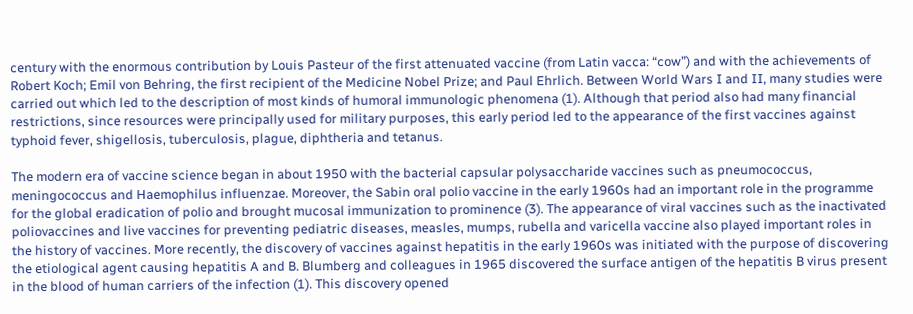century with the enormous contribution by Louis Pasteur of the first attenuated vaccine (from Latin vacca: “cow”) and with the achievements of Robert Koch; Emil von Behring, the first recipient of the Medicine Nobel Prize; and Paul Ehrlich. Between World Wars I and II, many studies were carried out which led to the description of most kinds of humoral immunologic phenomena (1). Although that period also had many financial restrictions, since resources were principally used for military purposes, this early period led to the appearance of the first vaccines against typhoid fever, shigellosis, tuberculosis, plague, diphtheria and tetanus.

The modern era of vaccine science began in about 1950 with the bacterial capsular polysaccharide vaccines such as pneumococcus, meningococcus and Haemophilus influenzae. Moreover, the Sabin oral polio vaccine in the early 1960s had an important role in the programme for the global eradication of polio and brought mucosal immunization to prominence (3). The appearance of viral vaccines such as the inactivated poliovaccines and live vaccines for preventing pediatric diseases, measles, mumps, rubella and varicella vaccine also played important roles in the history of vaccines. More recently, the discovery of vaccines against hepatitis in the early 1960s was initiated with the purpose of discovering the etiological agent causing hepatitis A and B. Blumberg and colleagues in 1965 discovered the surface antigen of the hepatitis B virus present in the blood of human carriers of the infection (1). This discovery opened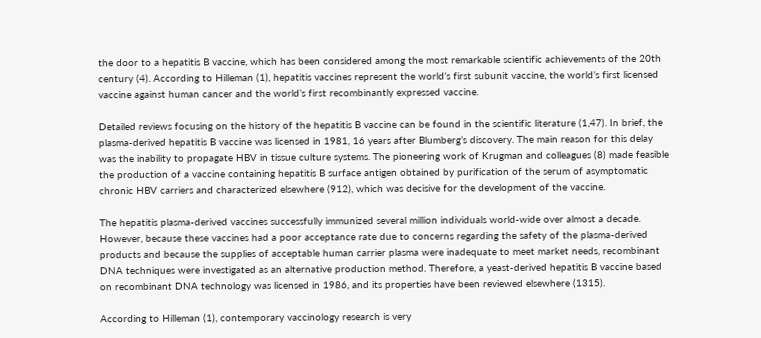the door to a hepatitis B vaccine, which has been considered among the most remarkable scientific achievements of the 20th century (4). According to Hilleman (1), hepatitis vaccines represent the world’s first subunit vaccine, the world’s first licensed vaccine against human cancer and the world’s first recombinantly expressed vaccine.

Detailed reviews focusing on the history of the hepatitis B vaccine can be found in the scientific literature (1,47). In brief, the plasma-derived hepatitis B vaccine was licensed in 1981, 16 years after Blumberg’s discovery. The main reason for this delay was the inability to propagate HBV in tissue culture systems. The pioneering work of Krugman and colleagues (8) made feasible the production of a vaccine containing hepatitis B surface antigen obtained by purification of the serum of asymptomatic chronic HBV carriers and characterized elsewhere (912), which was decisive for the development of the vaccine.

The hepatitis plasma-derived vaccines successfully immunized several million individuals world-wide over almost a decade. However, because these vaccines had a poor acceptance rate due to concerns regarding the safety of the plasma-derived products and because the supplies of acceptable human carrier plasma were inadequate to meet market needs, recombinant DNA techniques were investigated as an alternative production method. Therefore, a yeast-derived hepatitis B vaccine based on recombinant DNA technology was licensed in 1986, and its properties have been reviewed elsewhere (1315).

According to Hilleman (1), contemporary vaccinology research is very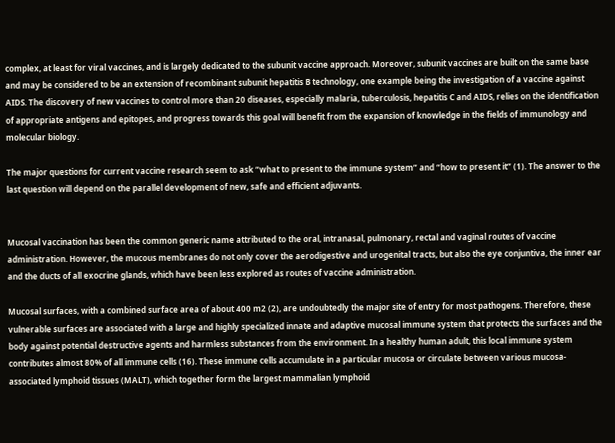complex, at least for viral vaccines, and is largely dedicated to the subunit vaccine approach. Moreover, subunit vaccines are built on the same base and may be considered to be an extension of recombinant subunit hepatitis B technology, one example being the investigation of a vaccine against AIDS. The discovery of new vaccines to control more than 20 diseases, especially malaria, tuberculosis, hepatitis C and AIDS, relies on the identification of appropriate antigens and epitopes, and progress towards this goal will benefit from the expansion of knowledge in the fields of immunology and molecular biology.

The major questions for current vaccine research seem to ask “what to present to the immune system” and “how to present it” (1). The answer to the last question will depend on the parallel development of new, safe and efficient adjuvants.


Mucosal vaccination has been the common generic name attributed to the oral, intranasal, pulmonary, rectal and vaginal routes of vaccine administration. However, the mucous membranes do not only cover the aerodigestive and urogenital tracts, but also the eye conjuntiva, the inner ear and the ducts of all exocrine glands, which have been less explored as routes of vaccine administration.

Mucosal surfaces, with a combined surface area of about 400 m2 (2), are undoubtedly the major site of entry for most pathogens. Therefore, these vulnerable surfaces are associated with a large and highly specialized innate and adaptive mucosal immune system that protects the surfaces and the body against potential destructive agents and harmless substances from the environment. In a healthy human adult, this local immune system contributes almost 80% of all immune cells (16). These immune cells accumulate in a particular mucosa or circulate between various mucosa-associated lymphoid tissues (MALT), which together form the largest mammalian lymphoid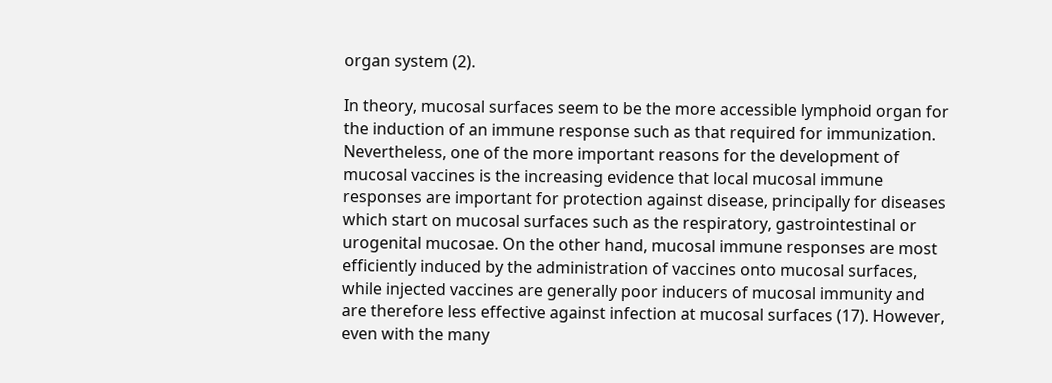organ system (2).

In theory, mucosal surfaces seem to be the more accessible lymphoid organ for the induction of an immune response such as that required for immunization. Nevertheless, one of the more important reasons for the development of mucosal vaccines is the increasing evidence that local mucosal immune responses are important for protection against disease, principally for diseases which start on mucosal surfaces such as the respiratory, gastrointestinal or urogenital mucosae. On the other hand, mucosal immune responses are most efficiently induced by the administration of vaccines onto mucosal surfaces, while injected vaccines are generally poor inducers of mucosal immunity and are therefore less effective against infection at mucosal surfaces (17). However, even with the many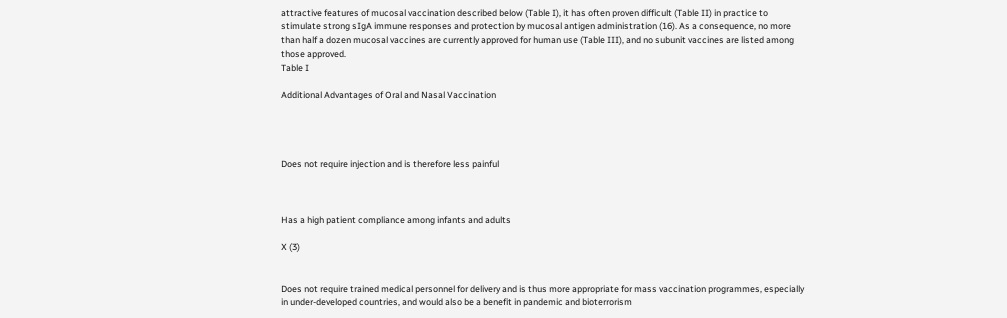attractive features of mucosal vaccination described below (Table I), it has often proven difficult (Table II) in practice to stimulate strong sIgA immune responses and protection by mucosal antigen administration (16). As a consequence, no more than half a dozen mucosal vaccines are currently approved for human use (Table III), and no subunit vaccines are listed among those approved.
Table I

Additional Advantages of Oral and Nasal Vaccination




Does not require injection and is therefore less painful



Has a high patient compliance among infants and adults

X (3)


Does not require trained medical personnel for delivery and is thus more appropriate for mass vaccination programmes, especially in under-developed countries, and would also be a benefit in pandemic and bioterrorism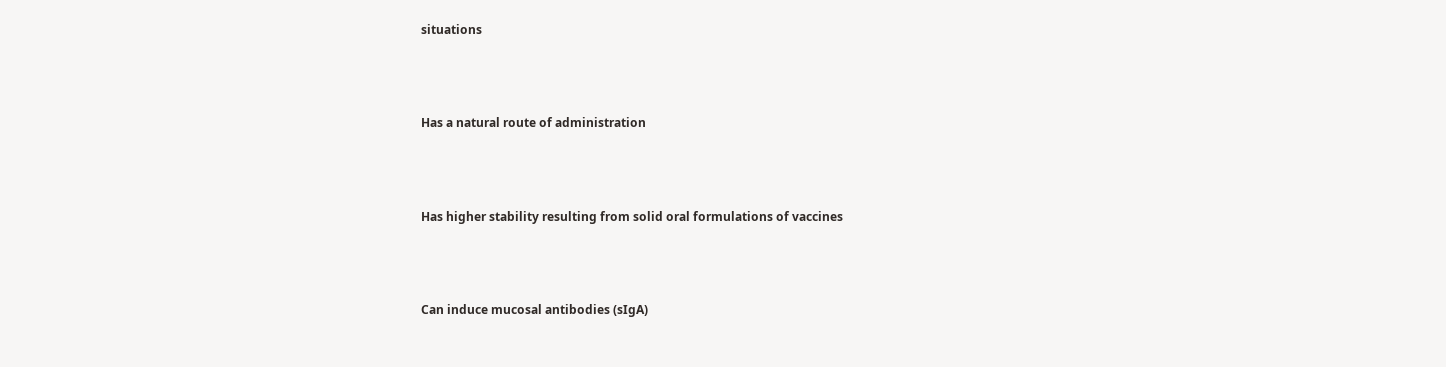situations



Has a natural route of administration



Has higher stability resulting from solid oral formulations of vaccines



Can induce mucosal antibodies (sIgA)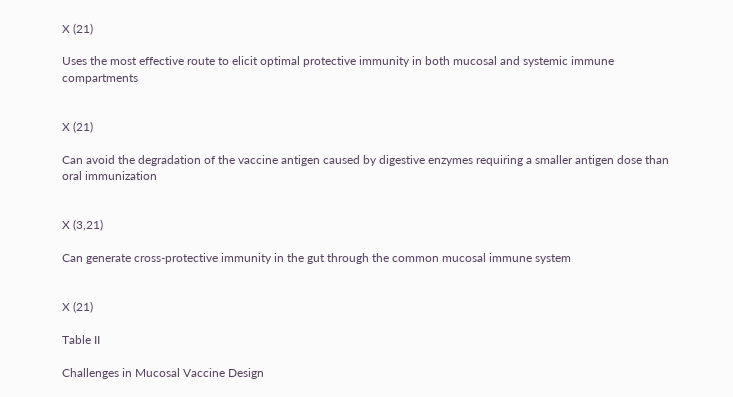X (21)

Uses the most effective route to elicit optimal protective immunity in both mucosal and systemic immune compartments


X (21)

Can avoid the degradation of the vaccine antigen caused by digestive enzymes requiring a smaller antigen dose than oral immunization


X (3,21)

Can generate cross-protective immunity in the gut through the common mucosal immune system


X (21)

Table II

Challenges in Mucosal Vaccine Design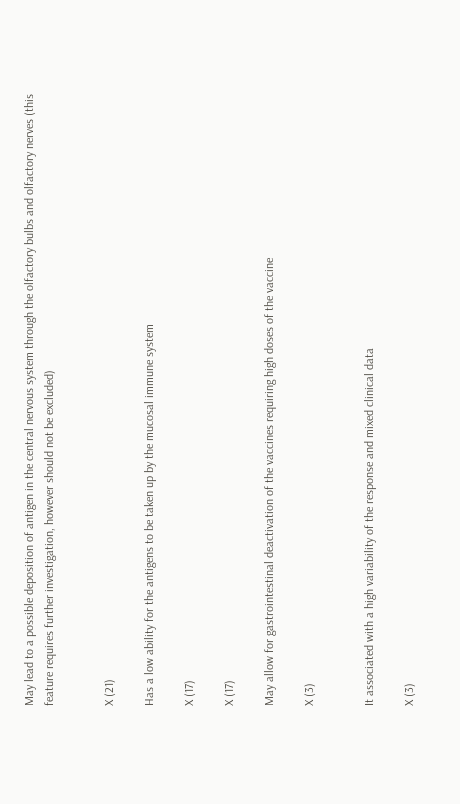May lead to a possible deposition of antigen in the central nervous system through the olfactory bulbs and olfactory nerves (this feature requires further investigation, however should not be excluded)


X (21)

Has a low ability for the antigens to be taken up by the mucosal immune system

X (17)

X (17)

May allow for gastrointestinal deactivation of the vaccines requiring high doses of the vaccine

X (3)


It associated with a high variability of the response and mixed clinical data

X (3)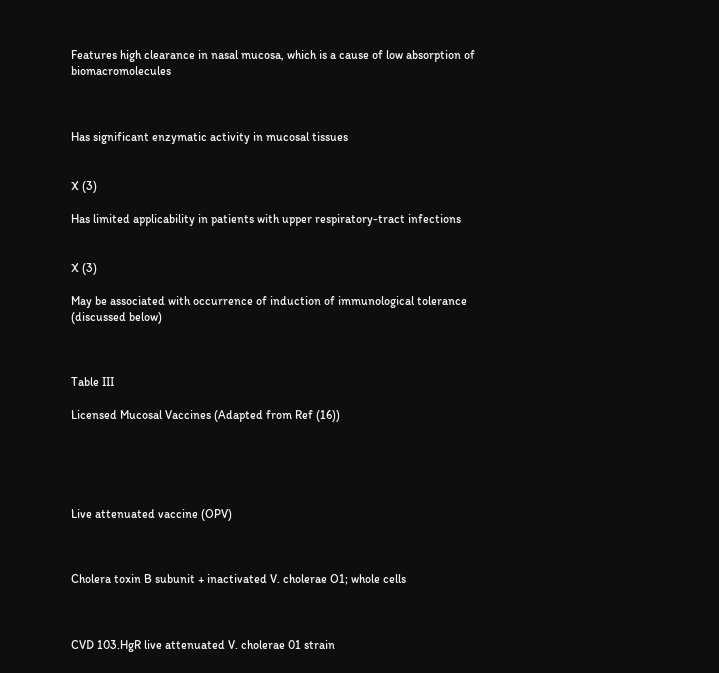Features high clearance in nasal mucosa, which is a cause of low absorption of biomacromolecules



Has significant enzymatic activity in mucosal tissues


X (3)

Has limited applicability in patients with upper respiratory-tract infections


X (3)

May be associated with occurrence of induction of immunological tolerance (discussed below)



Table III

Licensed Mucosal Vaccines (Adapted from Ref (16))





Live attenuated vaccine (OPV)



Cholera toxin B subunit + inactivated V. cholerae O1; whole cells



CVD 103.HgR live attenuated V. cholerae 01 strain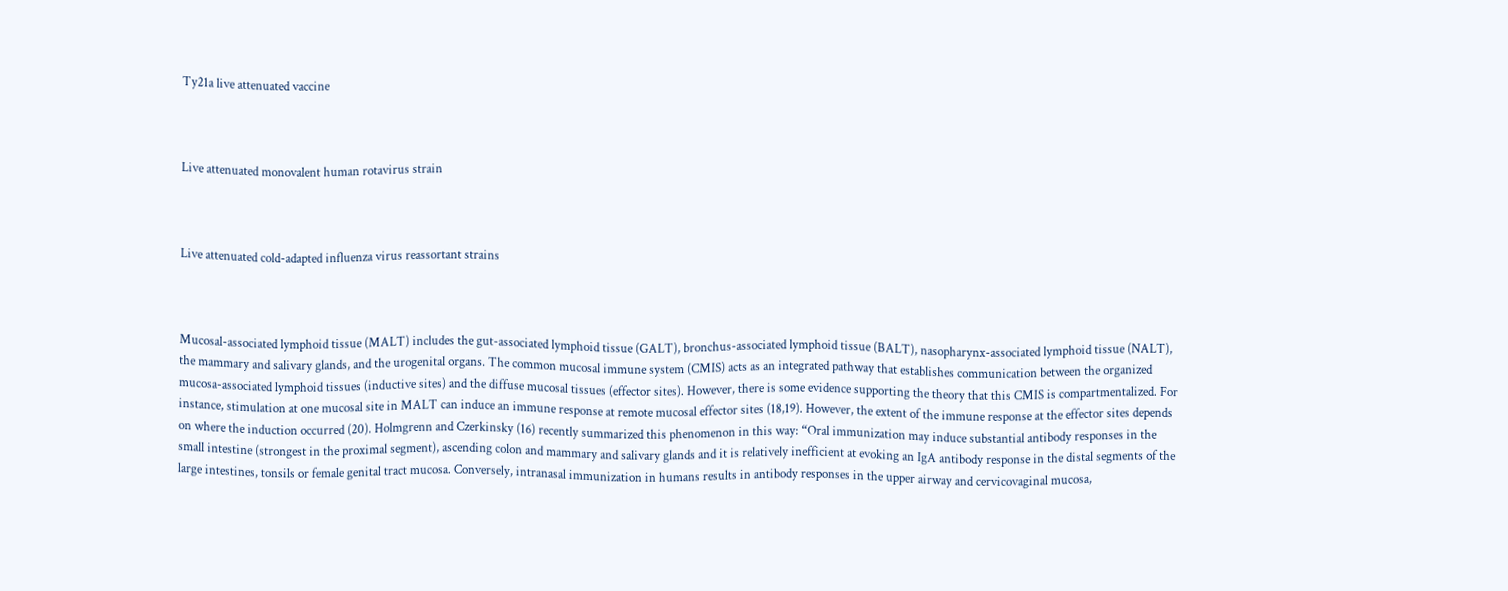Ty21a live attenuated vaccine



Live attenuated monovalent human rotavirus strain



Live attenuated cold-adapted influenza virus reassortant strains



Mucosal-associated lymphoid tissue (MALT) includes the gut-associated lymphoid tissue (GALT), bronchus-associated lymphoid tissue (BALT), nasopharynx-associated lymphoid tissue (NALT), the mammary and salivary glands, and the urogenital organs. The common mucosal immune system (CMIS) acts as an integrated pathway that establishes communication between the organized mucosa-associated lymphoid tissues (inductive sites) and the diffuse mucosal tissues (effector sites). However, there is some evidence supporting the theory that this CMIS is compartmentalized. For instance, stimulation at one mucosal site in MALT can induce an immune response at remote mucosal effector sites (18,19). However, the extent of the immune response at the effector sites depends on where the induction occurred (20). Holmgrenn and Czerkinsky (16) recently summarized this phenomenon in this way: “Oral immunization may induce substantial antibody responses in the small intestine (strongest in the proximal segment), ascending colon and mammary and salivary glands and it is relatively inefficient at evoking an IgA antibody response in the distal segments of the large intestines, tonsils or female genital tract mucosa. Conversely, intranasal immunization in humans results in antibody responses in the upper airway and cervicovaginal mucosa,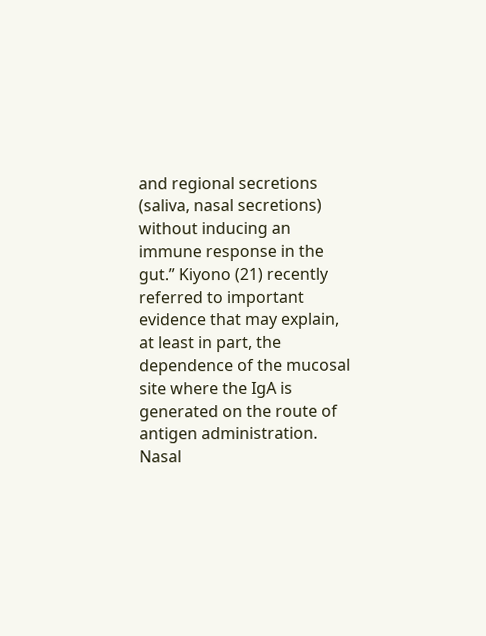and regional secretions (saliva, nasal secretions) without inducing an immune response in the gut.” Kiyono (21) recently referred to important evidence that may explain, at least in part, the dependence of the mucosal site where the IgA is generated on the route of antigen administration. Nasal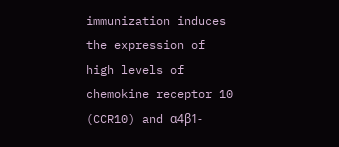immunization induces the expression of high levels of chemokine receptor 10 (CCR10) and α4β1-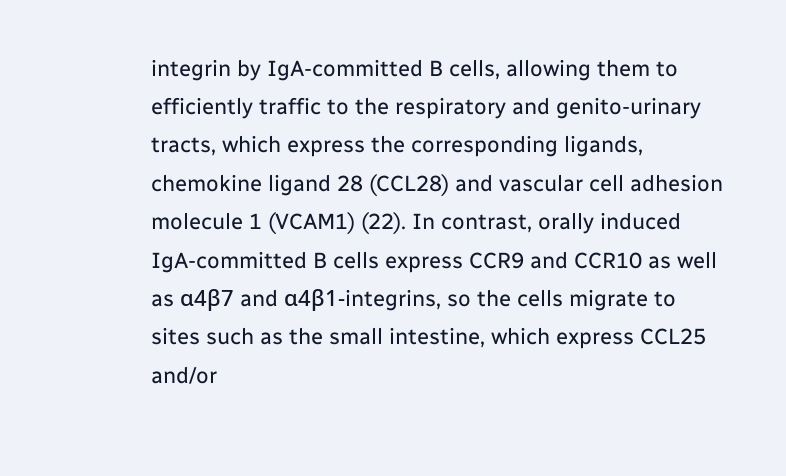integrin by IgA-committed B cells, allowing them to efficiently traffic to the respiratory and genito-urinary tracts, which express the corresponding ligands, chemokine ligand 28 (CCL28) and vascular cell adhesion molecule 1 (VCAM1) (22). In contrast, orally induced IgA-committed B cells express CCR9 and CCR10 as well as α4β7 and α4β1-integrins, so the cells migrate to sites such as the small intestine, which express CCL25 and/or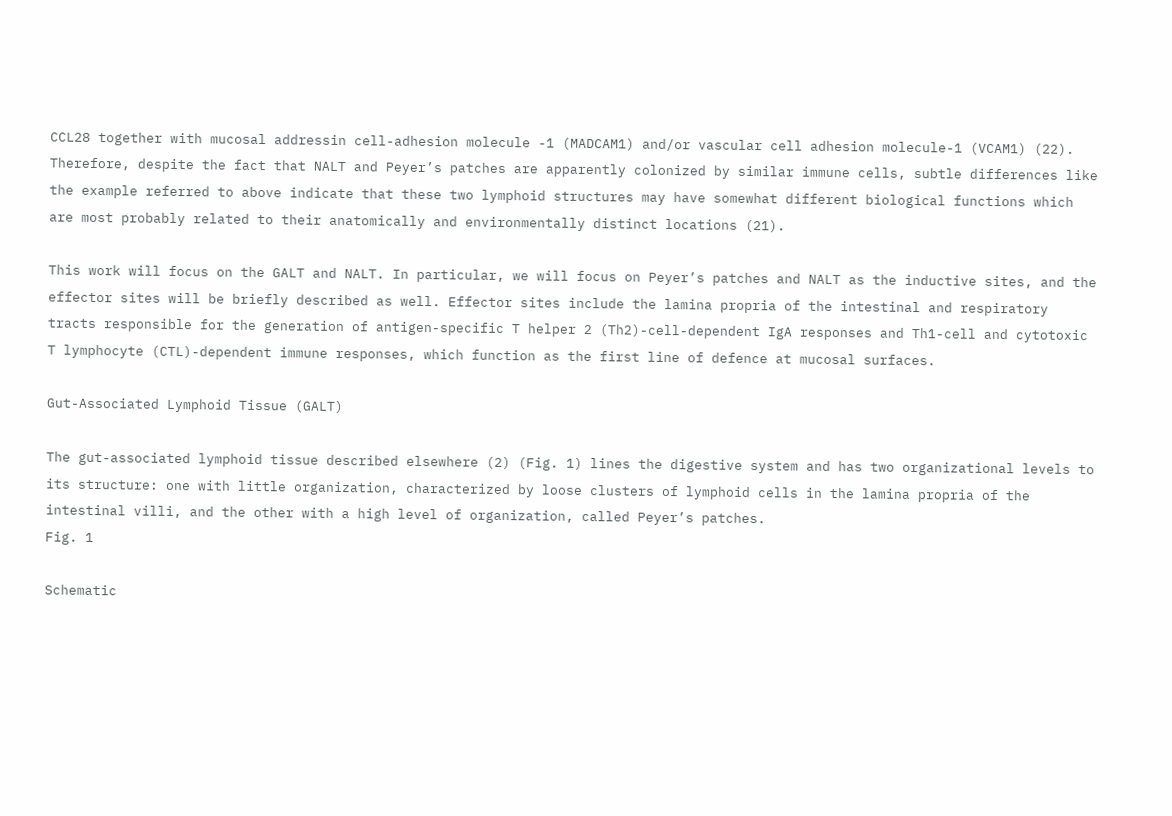CCL28 together with mucosal addressin cell-adhesion molecule -1 (MADCAM1) and/or vascular cell adhesion molecule-1 (VCAM1) (22). Therefore, despite the fact that NALT and Peyer’s patches are apparently colonized by similar immune cells, subtle differences like the example referred to above indicate that these two lymphoid structures may have somewhat different biological functions which are most probably related to their anatomically and environmentally distinct locations (21).

This work will focus on the GALT and NALT. In particular, we will focus on Peyer’s patches and NALT as the inductive sites, and the effector sites will be briefly described as well. Effector sites include the lamina propria of the intestinal and respiratory tracts responsible for the generation of antigen-specific T helper 2 (Th2)-cell-dependent IgA responses and Th1-cell and cytotoxic T lymphocyte (CTL)-dependent immune responses, which function as the first line of defence at mucosal surfaces.

Gut-Associated Lymphoid Tissue (GALT)

The gut-associated lymphoid tissue described elsewhere (2) (Fig. 1) lines the digestive system and has two organizational levels to its structure: one with little organization, characterized by loose clusters of lymphoid cells in the lamina propria of the intestinal villi, and the other with a high level of organization, called Peyer’s patches.
Fig. 1

Schematic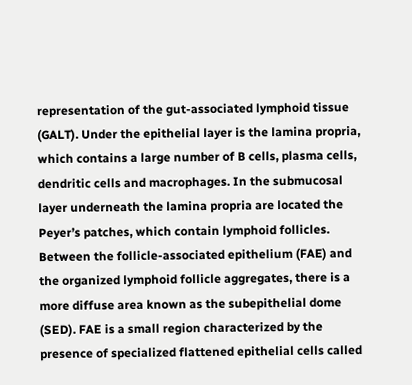representation of the gut-associated lymphoid tissue (GALT). Under the epithelial layer is the lamina propria, which contains a large number of B cells, plasma cells, dendritic cells and macrophages. In the submucosal layer underneath the lamina propria are located the Peyer’s patches, which contain lymphoid follicles. Between the follicle-associated epithelium (FAE) and the organized lymphoid follicle aggregates, there is a more diffuse area known as the subepithelial dome (SED). FAE is a small region characterized by the presence of specialized flattened epithelial cells called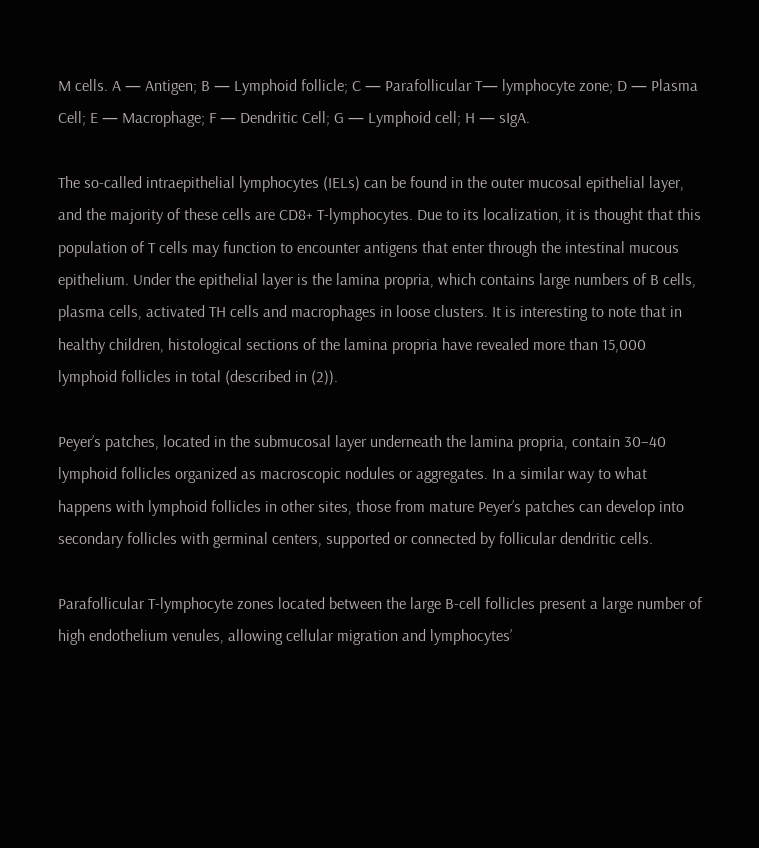M cells. A — Antigen; B — Lymphoid follicle; C — Parafollicular T— lymphocyte zone; D — Plasma Cell; E — Macrophage; F — Dendritic Cell; G — Lymphoid cell; H — sIgA.

The so-called intraepithelial lymphocytes (IELs) can be found in the outer mucosal epithelial layer, and the majority of these cells are CD8+ T-lymphocytes. Due to its localization, it is thought that this population of T cells may function to encounter antigens that enter through the intestinal mucous epithelium. Under the epithelial layer is the lamina propria, which contains large numbers of B cells, plasma cells, activated TH cells and macrophages in loose clusters. It is interesting to note that in healthy children, histological sections of the lamina propria have revealed more than 15,000 lymphoid follicles in total (described in (2)).

Peyer’s patches, located in the submucosal layer underneath the lamina propria, contain 30–40 lymphoid follicles organized as macroscopic nodules or aggregates. In a similar way to what happens with lymphoid follicles in other sites, those from mature Peyer’s patches can develop into secondary follicles with germinal centers, supported or connected by follicular dendritic cells.

Parafollicular T-lymphocyte zones located between the large B-cell follicles present a large number of high endothelium venules, allowing cellular migration and lymphocytes’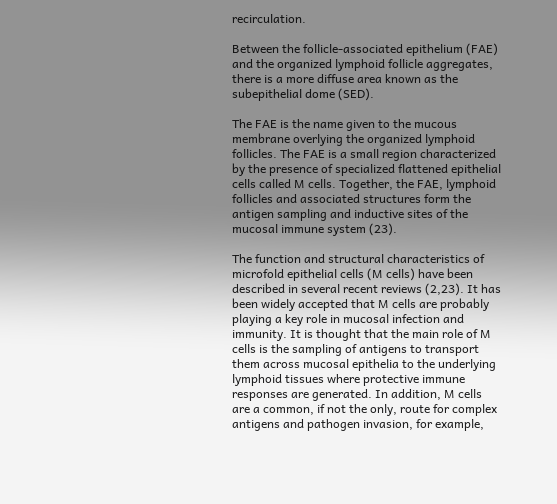recirculation.

Between the follicle-associated epithelium (FAE) and the organized lymphoid follicle aggregates, there is a more diffuse area known as the subepithelial dome (SED).

The FAE is the name given to the mucous membrane overlying the organized lymphoid follicles. The FAE is a small region characterized by the presence of specialized flattened epithelial cells called M cells. Together, the FAE, lymphoid follicles and associated structures form the antigen sampling and inductive sites of the mucosal immune system (23).

The function and structural characteristics of microfold epithelial cells (M cells) have been described in several recent reviews (2,23). It has been widely accepted that M cells are probably playing a key role in mucosal infection and immunity. It is thought that the main role of M cells is the sampling of antigens to transport them across mucosal epithelia to the underlying lymphoid tissues where protective immune responses are generated. In addition, M cells are a common, if not the only, route for complex antigens and pathogen invasion, for example,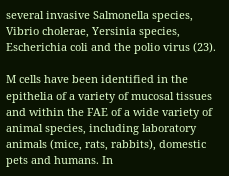several invasive Salmonella species, Vibrio cholerae, Yersinia species, Escherichia coli and the polio virus (23).

M cells have been identified in the epithelia of a variety of mucosal tissues and within the FAE of a wide variety of animal species, including laboratory animals (mice, rats, rabbits), domestic pets and humans. In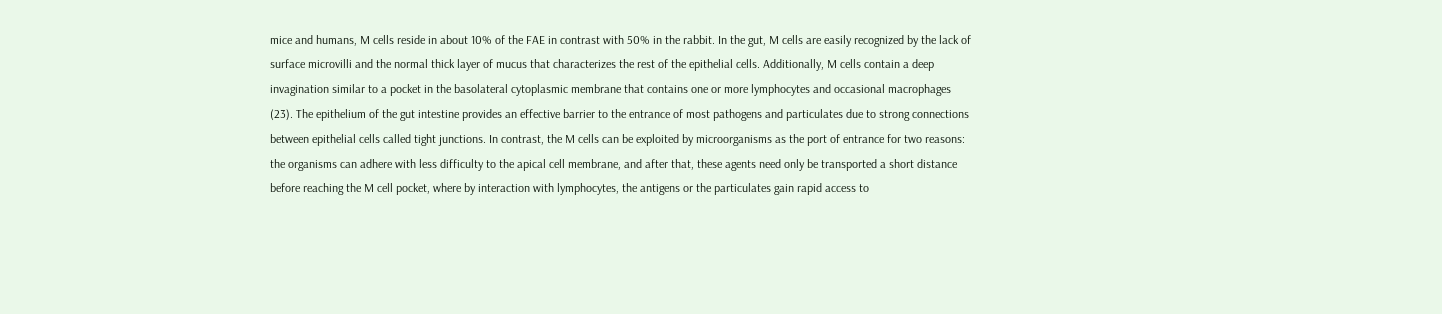mice and humans, M cells reside in about 10% of the FAE in contrast with 50% in the rabbit. In the gut, M cells are easily recognized by the lack of surface microvilli and the normal thick layer of mucus that characterizes the rest of the epithelial cells. Additionally, M cells contain a deep invagination similar to a pocket in the basolateral cytoplasmic membrane that contains one or more lymphocytes and occasional macrophages (23). The epithelium of the gut intestine provides an effective barrier to the entrance of most pathogens and particulates due to strong connections between epithelial cells called tight junctions. In contrast, the M cells can be exploited by microorganisms as the port of entrance for two reasons: the organisms can adhere with less difficulty to the apical cell membrane, and after that, these agents need only be transported a short distance before reaching the M cell pocket, where by interaction with lymphocytes, the antigens or the particulates gain rapid access to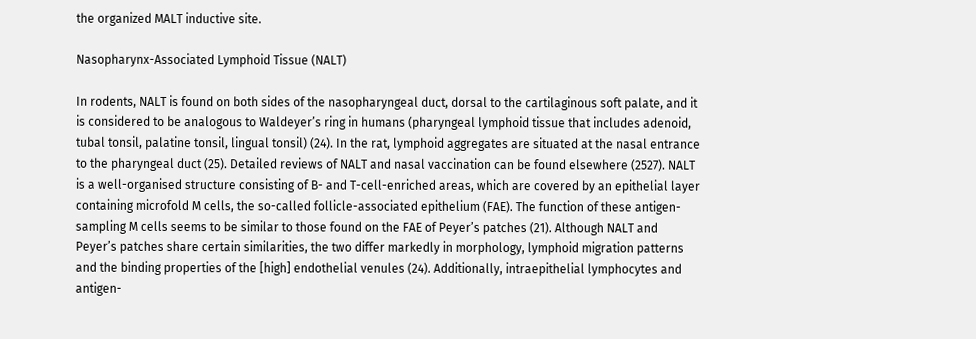the organized MALT inductive site.

Nasopharynx-Associated Lymphoid Tissue (NALT)

In rodents, NALT is found on both sides of the nasopharyngeal duct, dorsal to the cartilaginous soft palate, and it is considered to be analogous to Waldeyer’s ring in humans (pharyngeal lymphoid tissue that includes adenoid, tubal tonsil, palatine tonsil, lingual tonsil) (24). In the rat, lymphoid aggregates are situated at the nasal entrance to the pharyngeal duct (25). Detailed reviews of NALT and nasal vaccination can be found elsewhere (2527). NALT is a well-organised structure consisting of B- and T-cell-enriched areas, which are covered by an epithelial layer containing microfold M cells, the so-called follicle-associated epithelium (FAE). The function of these antigen-sampling M cells seems to be similar to those found on the FAE of Peyer’s patches (21). Although NALT and Peyer’s patches share certain similarities, the two differ markedly in morphology, lymphoid migration patterns and the binding properties of the [high] endothelial venules (24). Additionally, intraepithelial lymphocytes and antigen-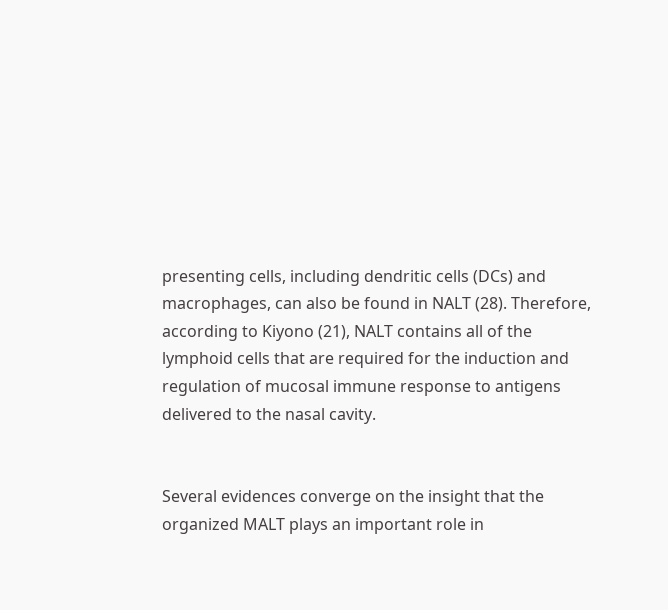presenting cells, including dendritic cells (DCs) and macrophages, can also be found in NALT (28). Therefore, according to Kiyono (21), NALT contains all of the lymphoid cells that are required for the induction and regulation of mucosal immune response to antigens delivered to the nasal cavity.


Several evidences converge on the insight that the organized MALT plays an important role in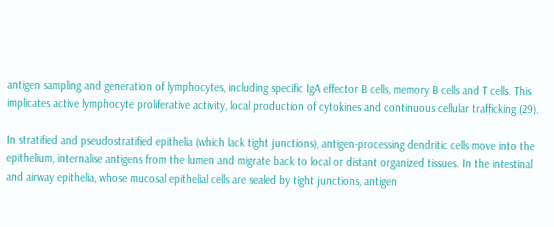antigen sampling and generation of lymphocytes, including specific IgA effector B cells, memory B cells and T cells. This implicates active lymphocyte proliferative activity, local production of cytokines and continuous cellular trafficking (29).

In stratified and pseudostratified epithelia (which lack tight junctions), antigen-processing dendritic cells move into the epithelium, internalise antigens from the lumen and migrate back to local or distant organized tissues. In the intestinal and airway epithelia, whose mucosal epithelial cells are sealed by tight junctions, antigen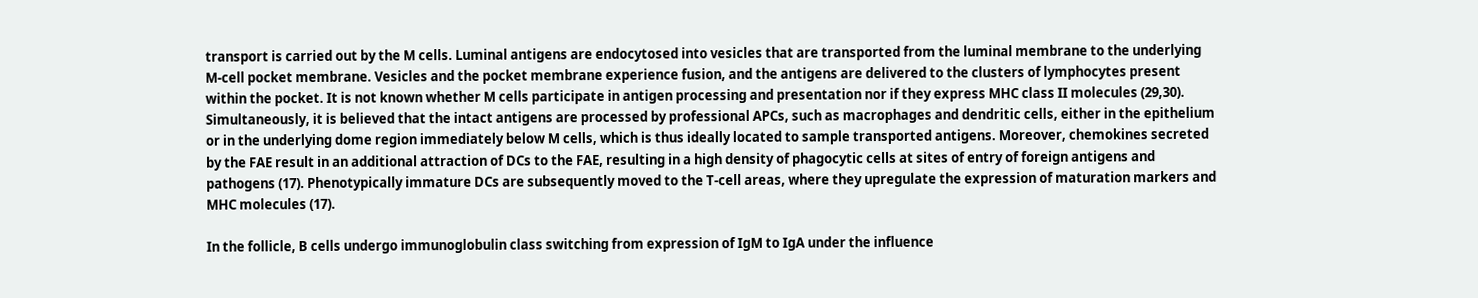transport is carried out by the M cells. Luminal antigens are endocytosed into vesicles that are transported from the luminal membrane to the underlying M-cell pocket membrane. Vesicles and the pocket membrane experience fusion, and the antigens are delivered to the clusters of lymphocytes present within the pocket. It is not known whether M cells participate in antigen processing and presentation nor if they express MHC class II molecules (29,30). Simultaneously, it is believed that the intact antigens are processed by professional APCs, such as macrophages and dendritic cells, either in the epithelium or in the underlying dome region immediately below M cells, which is thus ideally located to sample transported antigens. Moreover, chemokines secreted by the FAE result in an additional attraction of DCs to the FAE, resulting in a high density of phagocytic cells at sites of entry of foreign antigens and pathogens (17). Phenotypically immature DCs are subsequently moved to the T-cell areas, where they upregulate the expression of maturation markers and MHC molecules (17).

In the follicle, B cells undergo immunoglobulin class switching from expression of IgM to IgA under the influence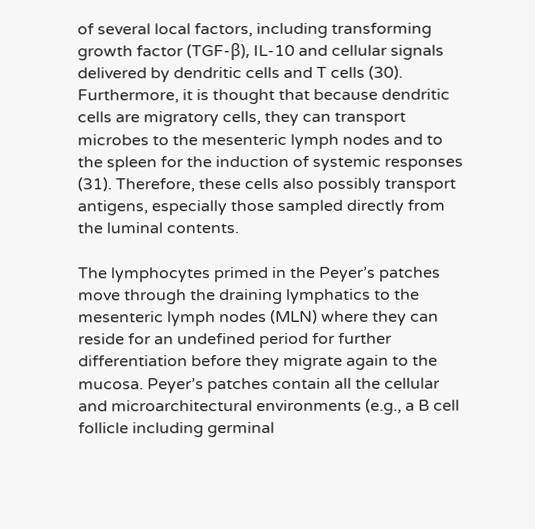of several local factors, including transforming growth factor (TGF-β), IL-10 and cellular signals delivered by dendritic cells and T cells (30). Furthermore, it is thought that because dendritic cells are migratory cells, they can transport microbes to the mesenteric lymph nodes and to the spleen for the induction of systemic responses (31). Therefore, these cells also possibly transport antigens, especially those sampled directly from the luminal contents.

The lymphocytes primed in the Peyer’s patches move through the draining lymphatics to the mesenteric lymph nodes (MLN) where they can reside for an undefined period for further differentiation before they migrate again to the mucosa. Peyer’s patches contain all the cellular and microarchitectural environments (e.g., a B cell follicle including germinal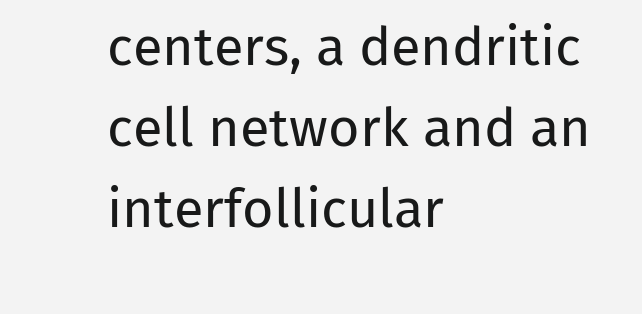centers, a dendritic cell network and an interfollicular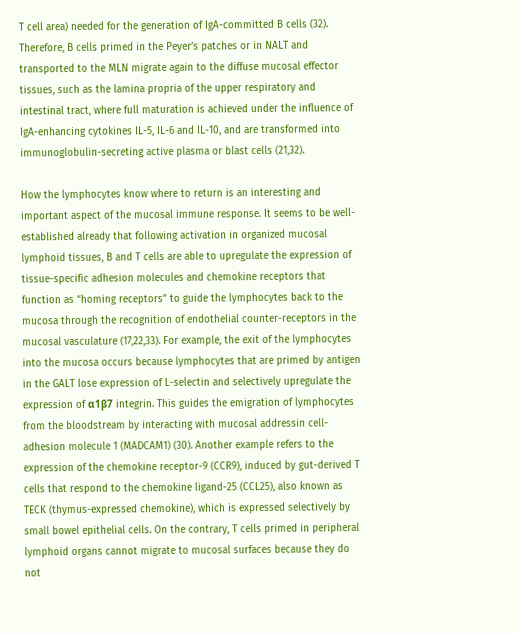T cell area) needed for the generation of IgA-committed B cells (32). Therefore, B cells primed in the Peyer’s patches or in NALT and transported to the MLN migrate again to the diffuse mucosal effector tissues, such as the lamina propria of the upper respiratory and intestinal tract, where full maturation is achieved under the influence of IgA-enhancing cytokines IL-5, IL-6 and IL-10, and are transformed into immunoglobulin-secreting active plasma or blast cells (21,32).

How the lymphocytes know where to return is an interesting and important aspect of the mucosal immune response. It seems to be well-established already that following activation in organized mucosal lymphoid tissues, B and T cells are able to upregulate the expression of tissue-specific adhesion molecules and chemokine receptors that function as “homing receptors” to guide the lymphocytes back to the mucosa through the recognition of endothelial counter-receptors in the mucosal vasculature (17,22,33). For example, the exit of the lymphocytes into the mucosa occurs because lymphocytes that are primed by antigen in the GALT lose expression of L-selectin and selectively upregulate the expression of α1β7 integrin. This guides the emigration of lymphocytes from the bloodstream by interacting with mucosal addressin cell-adhesion molecule 1 (MADCAM1) (30). Another example refers to the expression of the chemokine receptor-9 (CCR9), induced by gut-derived T cells that respond to the chemokine ligand-25 (CCL25), also known as TECK (thymus-expressed chemokine), which is expressed selectively by small bowel epithelial cells. On the contrary, T cells primed in peripheral lymphoid organs cannot migrate to mucosal surfaces because they do not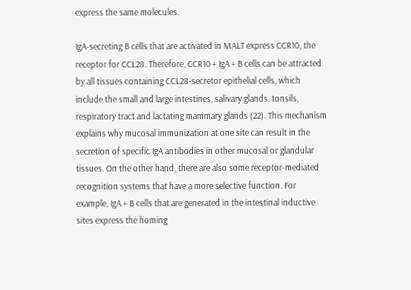express the same molecules.

IgA-secreting B cells that are activated in MALT express CCR10, the receptor for CCL28. Therefore, CCR10 + IgA + B cells can be attracted by all tissues containing CCL28-secretor epithelial cells, which include the small and large intestines, salivary glands, tonsils, respiratory tract and lactating mammary glands (22). This mechanism explains why mucosal immunization at one site can result in the secretion of specific IgA antibodies in other mucosal or glandular tissues. On the other hand, there are also some receptor-mediated recognition systems that have a more selective function. For example, IgA + B cells that are generated in the intestinal inductive sites express the homing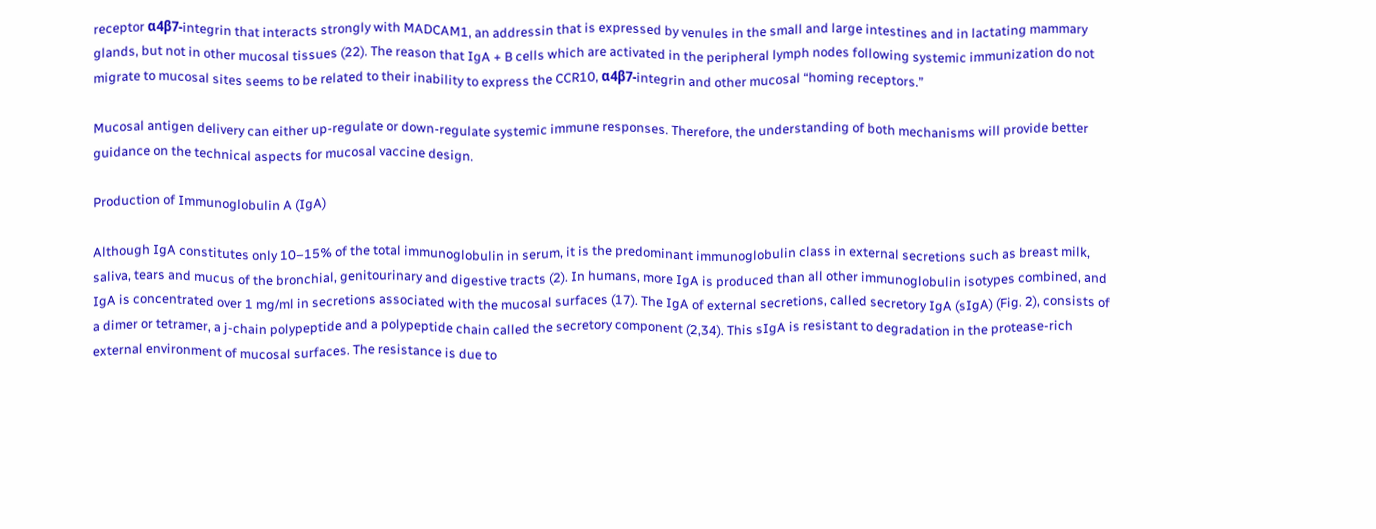receptor α4β7-integrin that interacts strongly with MADCAM1, an addressin that is expressed by venules in the small and large intestines and in lactating mammary glands, but not in other mucosal tissues (22). The reason that IgA + B cells which are activated in the peripheral lymph nodes following systemic immunization do not migrate to mucosal sites seems to be related to their inability to express the CCR10, α4β7-integrin and other mucosal “homing receptors.”

Mucosal antigen delivery can either up-regulate or down-regulate systemic immune responses. Therefore, the understanding of both mechanisms will provide better guidance on the technical aspects for mucosal vaccine design.

Production of Immunoglobulin A (IgA)

Although IgA constitutes only 10–15% of the total immunoglobulin in serum, it is the predominant immunoglobulin class in external secretions such as breast milk, saliva, tears and mucus of the bronchial, genitourinary and digestive tracts (2). In humans, more IgA is produced than all other immunoglobulin isotypes combined, and IgA is concentrated over 1 mg/ml in secretions associated with the mucosal surfaces (17). The IgA of external secretions, called secretory IgA (sIgA) (Fig. 2), consists of a dimer or tetramer, a j-chain polypeptide and a polypeptide chain called the secretory component (2,34). This sIgA is resistant to degradation in the protease-rich external environment of mucosal surfaces. The resistance is due to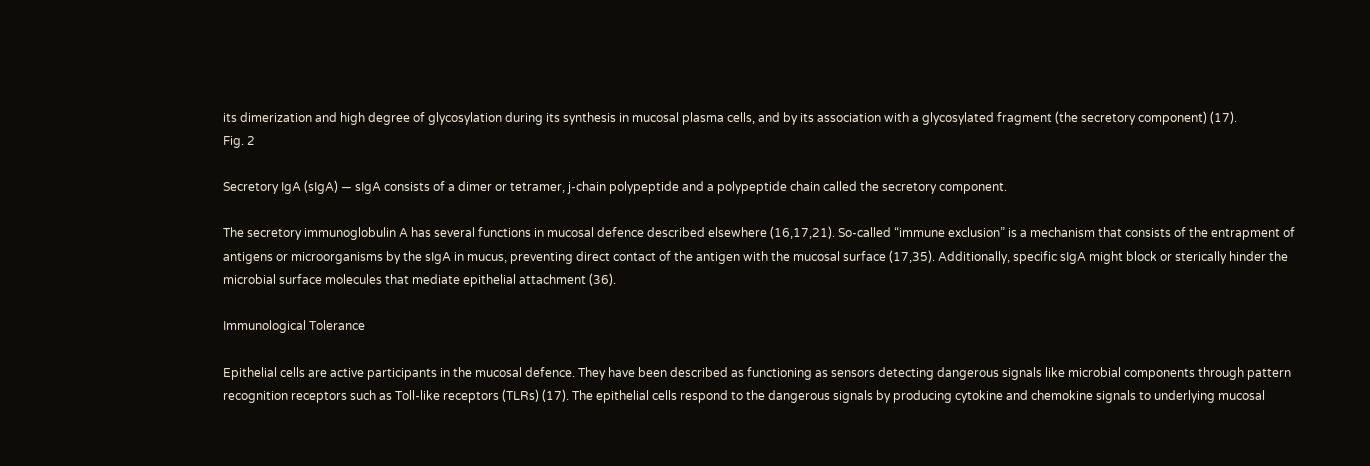its dimerization and high degree of glycosylation during its synthesis in mucosal plasma cells, and by its association with a glycosylated fragment (the secretory component) (17).
Fig. 2

Secretory IgA (sIgA) — sIgA consists of a dimer or tetramer, j-chain polypeptide and a polypeptide chain called the secretory component.

The secretory immunoglobulin A has several functions in mucosal defence described elsewhere (16,17,21). So-called “immune exclusion” is a mechanism that consists of the entrapment of antigens or microorganisms by the sIgA in mucus, preventing direct contact of the antigen with the mucosal surface (17,35). Additionally, specific sIgA might block or sterically hinder the microbial surface molecules that mediate epithelial attachment (36).

Immunological Tolerance

Epithelial cells are active participants in the mucosal defence. They have been described as functioning as sensors detecting dangerous signals like microbial components through pattern recognition receptors such as Toll-like receptors (TLRs) (17). The epithelial cells respond to the dangerous signals by producing cytokine and chemokine signals to underlying mucosal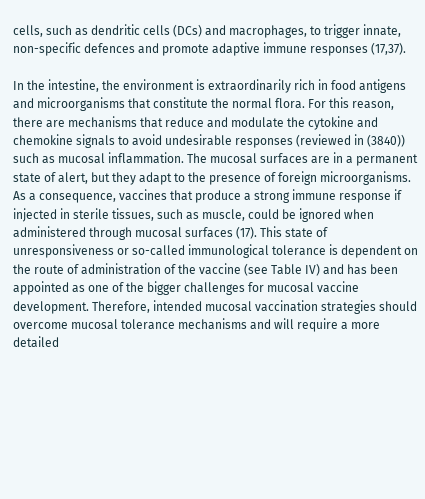cells, such as dendritic cells (DCs) and macrophages, to trigger innate, non-specific defences and promote adaptive immune responses (17,37).

In the intestine, the environment is extraordinarily rich in food antigens and microorganisms that constitute the normal flora. For this reason, there are mechanisms that reduce and modulate the cytokine and chemokine signals to avoid undesirable responses (reviewed in (3840)) such as mucosal inflammation. The mucosal surfaces are in a permanent state of alert, but they adapt to the presence of foreign microorganisms. As a consequence, vaccines that produce a strong immune response if injected in sterile tissues, such as muscle, could be ignored when administered through mucosal surfaces (17). This state of unresponsiveness or so-called immunological tolerance is dependent on the route of administration of the vaccine (see Table IV) and has been appointed as one of the bigger challenges for mucosal vaccine development. Therefore, intended mucosal vaccination strategies should overcome mucosal tolerance mechanisms and will require a more detailed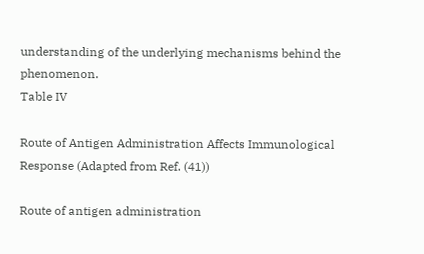understanding of the underlying mechanisms behind the phenomenon.
Table IV

Route of Antigen Administration Affects Immunological Response (Adapted from Ref. (41))

Route of antigen administration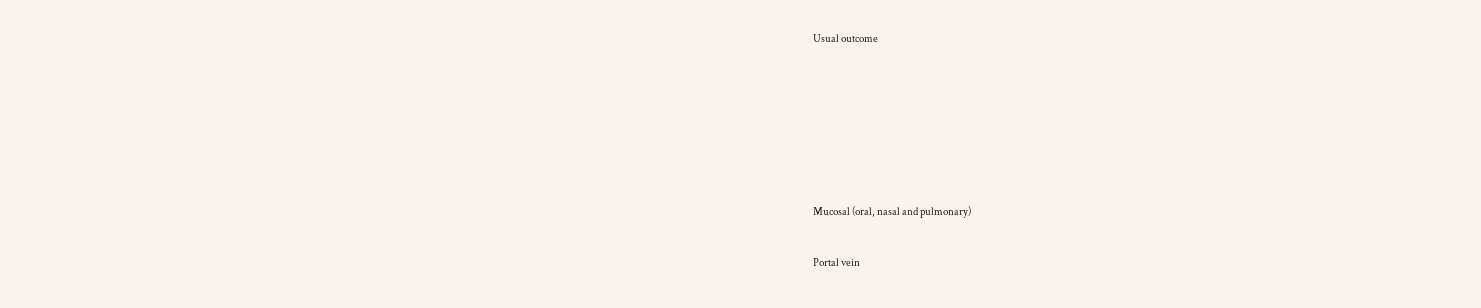Usual outcome









Mucosal (oral, nasal and pulmonary)


Portal vein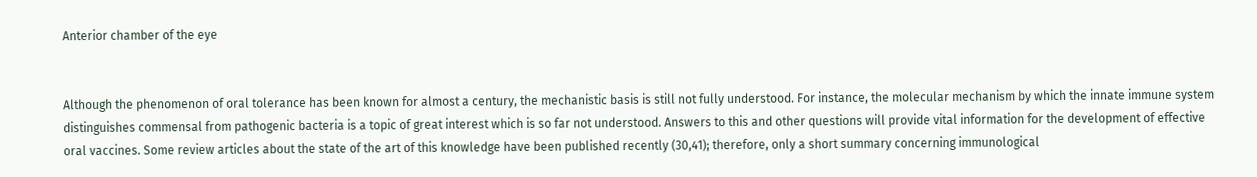Anterior chamber of the eye


Although the phenomenon of oral tolerance has been known for almost a century, the mechanistic basis is still not fully understood. For instance, the molecular mechanism by which the innate immune system distinguishes commensal from pathogenic bacteria is a topic of great interest which is so far not understood. Answers to this and other questions will provide vital information for the development of effective oral vaccines. Some review articles about the state of the art of this knowledge have been published recently (30,41); therefore, only a short summary concerning immunological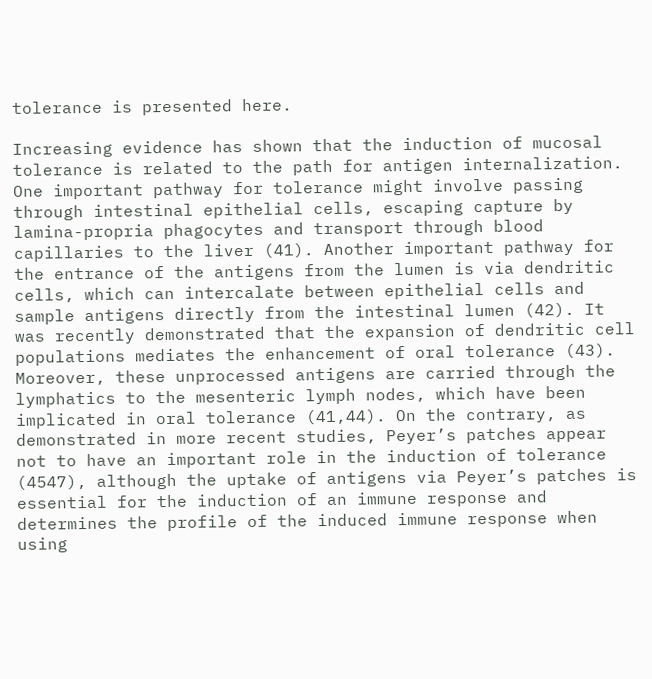tolerance is presented here.

Increasing evidence has shown that the induction of mucosal tolerance is related to the path for antigen internalization. One important pathway for tolerance might involve passing through intestinal epithelial cells, escaping capture by lamina-propria phagocytes and transport through blood capillaries to the liver (41). Another important pathway for the entrance of the antigens from the lumen is via dendritic cells, which can intercalate between epithelial cells and sample antigens directly from the intestinal lumen (42). It was recently demonstrated that the expansion of dendritic cell populations mediates the enhancement of oral tolerance (43). Moreover, these unprocessed antigens are carried through the lymphatics to the mesenteric lymph nodes, which have been implicated in oral tolerance (41,44). On the contrary, as demonstrated in more recent studies, Peyer’s patches appear not to have an important role in the induction of tolerance (4547), although the uptake of antigens via Peyer’s patches is essential for the induction of an immune response and determines the profile of the induced immune response when using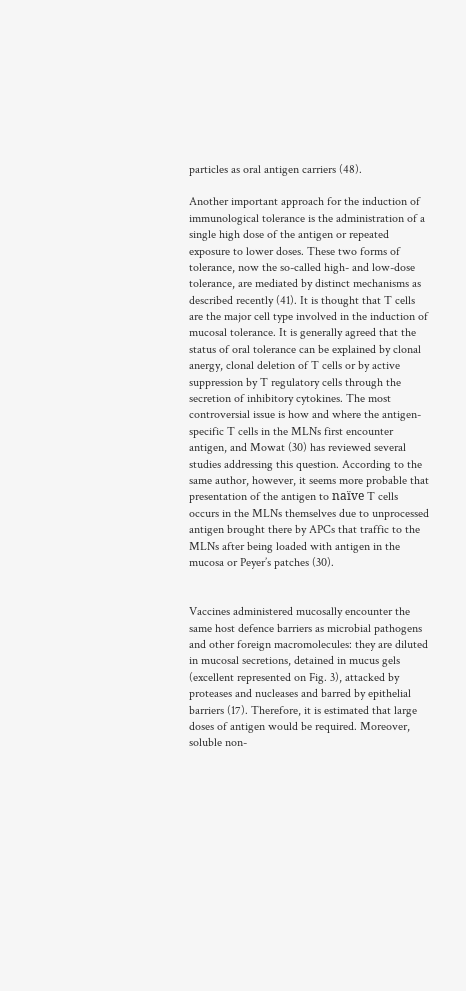particles as oral antigen carriers (48).

Another important approach for the induction of immunological tolerance is the administration of a single high dose of the antigen or repeated exposure to lower doses. These two forms of tolerance, now the so-called high- and low-dose tolerance, are mediated by distinct mechanisms as described recently (41). It is thought that T cells are the major cell type involved in the induction of mucosal tolerance. It is generally agreed that the status of oral tolerance can be explained by clonal anergy, clonal deletion of T cells or by active suppression by T regulatory cells through the secretion of inhibitory cytokines. The most controversial issue is how and where the antigen-specific T cells in the MLNs first encounter antigen, and Mowat (30) has reviewed several studies addressing this question. According to the same author, however, it seems more probable that presentation of the antigen to naïve T cells occurs in the MLNs themselves due to unprocessed antigen brought there by APCs that traffic to the MLNs after being loaded with antigen in the mucosa or Peyer’s patches (30).


Vaccines administered mucosally encounter the same host defence barriers as microbial pathogens and other foreign macromolecules: they are diluted in mucosal secretions, detained in mucus gels (excellent represented on Fig. 3), attacked by proteases and nucleases and barred by epithelial barriers (17). Therefore, it is estimated that large doses of antigen would be required. Moreover, soluble non-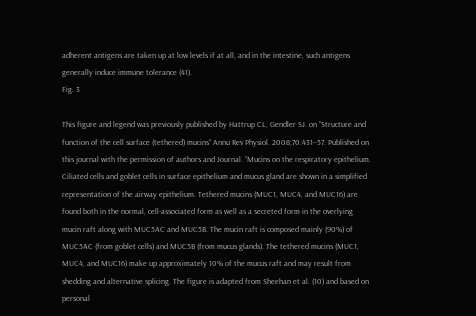adherent antigens are taken up at low levels if at all, and in the intestine, such antigens generally induce immune tolerance (41).
Fig. 3

This figure and legend was previously published by Hattrup CL, Gendler SJ. on “Structure and function of the cell surface (tethered) mucins” Annu Rev Physiol. 2008;70:431–57. Published on this journal with the permission of authors and Journal. “Mucins on the respiratory epithelium. Ciliated cells and goblet cells in surface epithelium and mucus gland are shown in a simplified representation of the airway epithelium. Tethered mucins (MUC1, MUC4, and MUC16) are found both in the normal, cell-associated form as well as a secreted form in the overlying mucin raft along with MUC5AC and MUC5B. The mucin raft is composed mainly (90%) of MUC5AC (from goblet cells) and MUC5B (from mucus glands). The tethered mucins (MUC1, MUC4, and MUC16) make up approximately 10% of the mucus raft and may result from shedding and alternative splicing. The figure is adapted from Sheehan et al. (10) and based on personal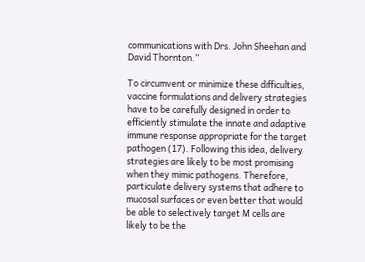communications with Drs. John Sheehan and David Thornton.”

To circumvent or minimize these difficulties, vaccine formulations and delivery strategies have to be carefully designed in order to efficiently stimulate the innate and adaptive immune response appropriate for the target pathogen (17). Following this idea, delivery strategies are likely to be most promising when they mimic pathogens. Therefore, particulate delivery systems that adhere to mucosal surfaces or even better that would be able to selectively target M cells are likely to be the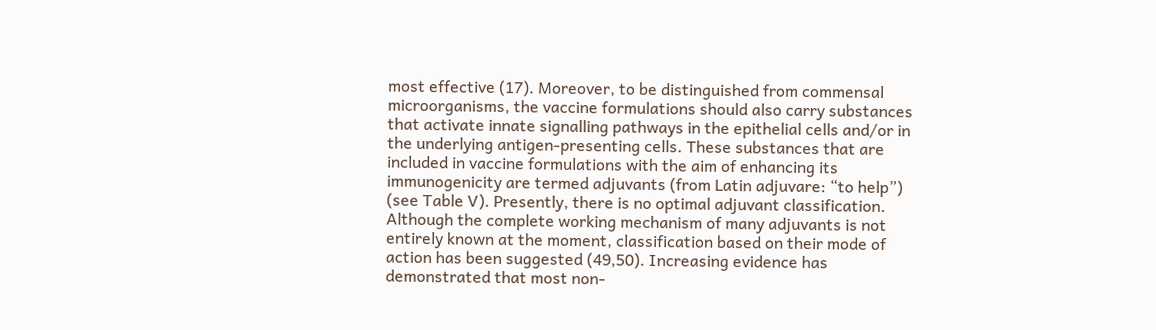most effective (17). Moreover, to be distinguished from commensal microorganisms, the vaccine formulations should also carry substances that activate innate signalling pathways in the epithelial cells and/or in the underlying antigen-presenting cells. These substances that are included in vaccine formulations with the aim of enhancing its immunogenicity are termed adjuvants (from Latin adjuvare: “to help”) (see Table V). Presently, there is no optimal adjuvant classification. Although the complete working mechanism of many adjuvants is not entirely known at the moment, classification based on their mode of action has been suggested (49,50). Increasing evidence has demonstrated that most non-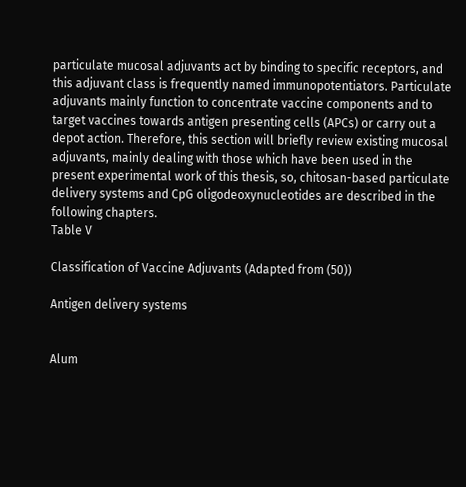particulate mucosal adjuvants act by binding to specific receptors, and this adjuvant class is frequently named immunopotentiators. Particulate adjuvants mainly function to concentrate vaccine components and to target vaccines towards antigen presenting cells (APCs) or carry out a depot action. Therefore, this section will briefly review existing mucosal adjuvants, mainly dealing with those which have been used in the present experimental work of this thesis, so, chitosan-based particulate delivery systems and CpG oligodeoxynucleotides are described in the following chapters.
Table V

Classification of Vaccine Adjuvants (Adapted from (50))

Antigen delivery systems


Alum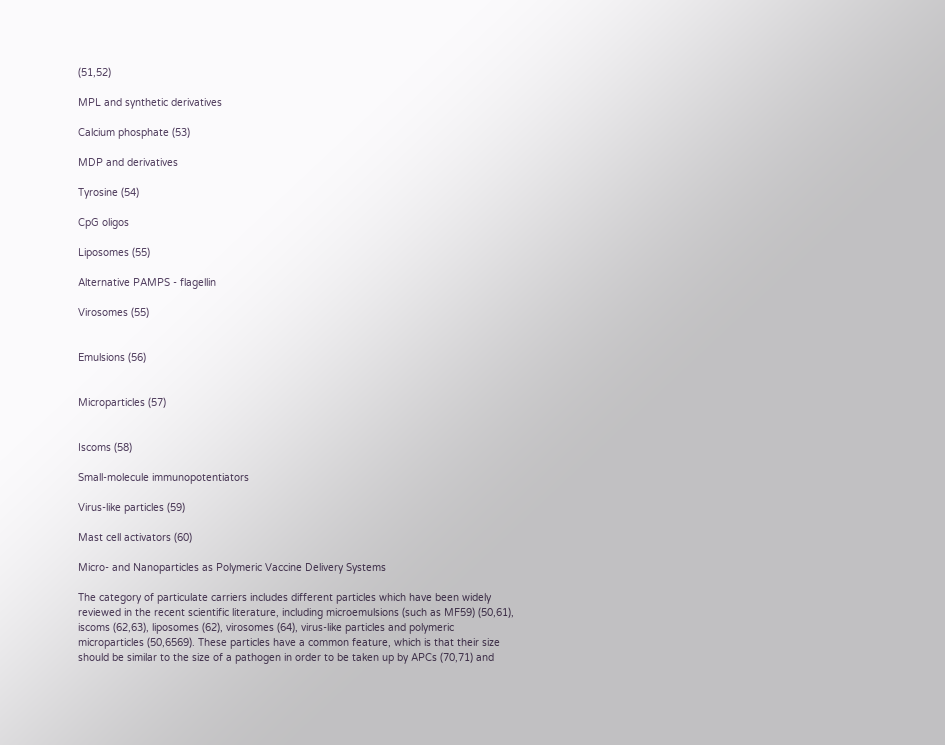(51,52)

MPL and synthetic derivatives

Calcium phosphate (53)

MDP and derivatives

Tyrosine (54)

CpG oligos

Liposomes (55)

Alternative PAMPS - flagellin

Virosomes (55)


Emulsions (56)


Microparticles (57)


Iscoms (58)

Small-molecule immunopotentiators

Virus-like particles (59)

Mast cell activators (60)

Micro- and Nanoparticles as Polymeric Vaccine Delivery Systems

The category of particulate carriers includes different particles which have been widely reviewed in the recent scientific literature, including microemulsions (such as MF59) (50,61), iscoms (62,63), liposomes (62), virosomes (64), virus-like particles and polymeric microparticles (50,6569). These particles have a common feature, which is that their size should be similar to the size of a pathogen in order to be taken up by APCs (70,71) and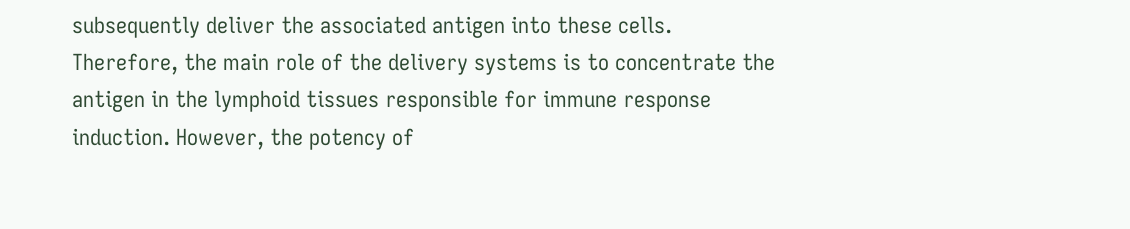subsequently deliver the associated antigen into these cells. Therefore, the main role of the delivery systems is to concentrate the antigen in the lymphoid tissues responsible for immune response induction. However, the potency of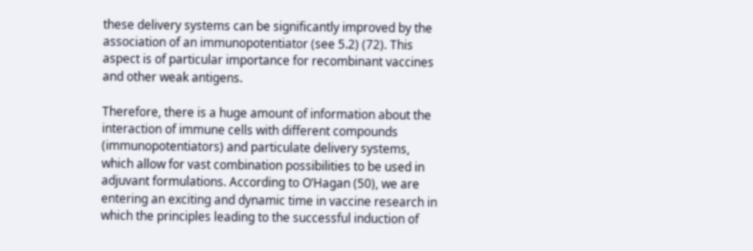these delivery systems can be significantly improved by the association of an immunopotentiator (see 5.2) (72). This aspect is of particular importance for recombinant vaccines and other weak antigens.

Therefore, there is a huge amount of information about the interaction of immune cells with different compounds (immunopotentiators) and particulate delivery systems, which allow for vast combination possibilities to be used in adjuvant formulations. According to O’Hagan (50), we are entering an exciting and dynamic time in vaccine research in which the principles leading to the successful induction of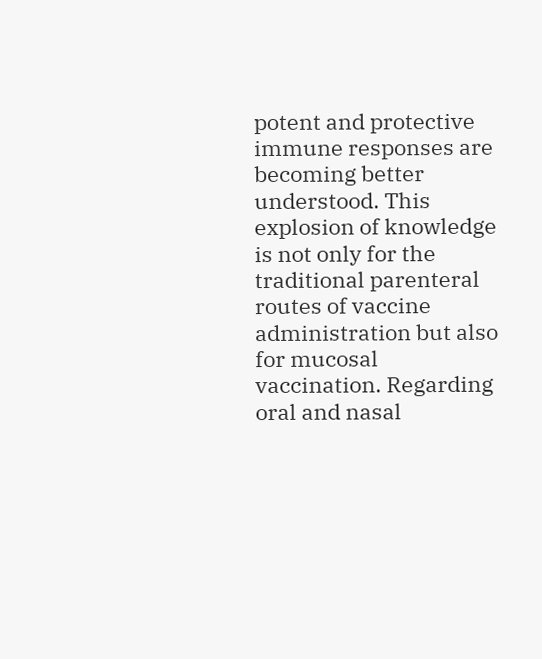potent and protective immune responses are becoming better understood. This explosion of knowledge is not only for the traditional parenteral routes of vaccine administration but also for mucosal vaccination. Regarding oral and nasal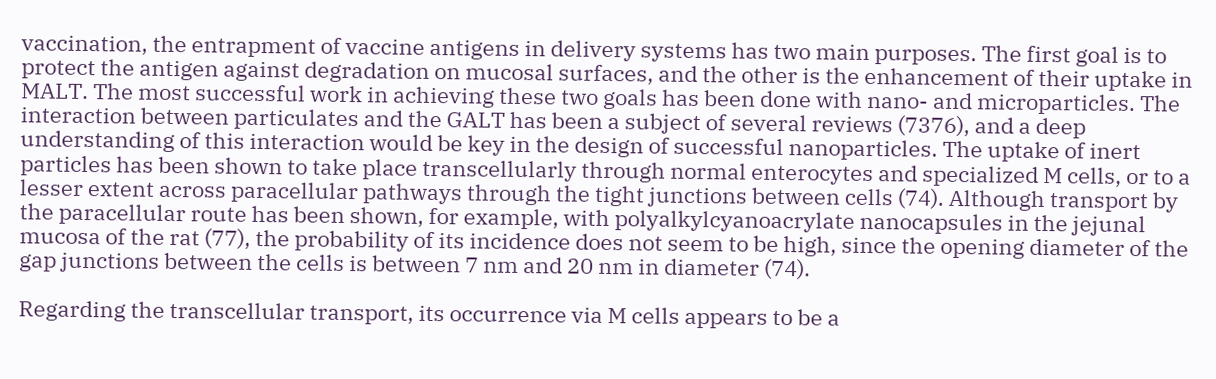vaccination, the entrapment of vaccine antigens in delivery systems has two main purposes. The first goal is to protect the antigen against degradation on mucosal surfaces, and the other is the enhancement of their uptake in MALT. The most successful work in achieving these two goals has been done with nano- and microparticles. The interaction between particulates and the GALT has been a subject of several reviews (7376), and a deep understanding of this interaction would be key in the design of successful nanoparticles. The uptake of inert particles has been shown to take place transcellularly through normal enterocytes and specialized M cells, or to a lesser extent across paracellular pathways through the tight junctions between cells (74). Although transport by the paracellular route has been shown, for example, with polyalkylcyanoacrylate nanocapsules in the jejunal mucosa of the rat (77), the probability of its incidence does not seem to be high, since the opening diameter of the gap junctions between the cells is between 7 nm and 20 nm in diameter (74).

Regarding the transcellular transport, its occurrence via M cells appears to be a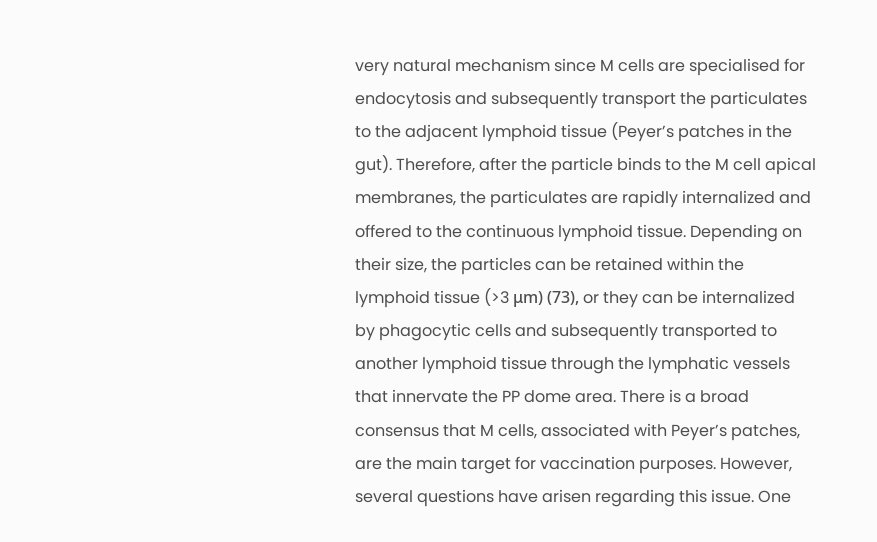very natural mechanism since M cells are specialised for endocytosis and subsequently transport the particulates to the adjacent lymphoid tissue (Peyer’s patches in the gut). Therefore, after the particle binds to the M cell apical membranes, the particulates are rapidly internalized and offered to the continuous lymphoid tissue. Depending on their size, the particles can be retained within the lymphoid tissue (>3 μm) (73), or they can be internalized by phagocytic cells and subsequently transported to another lymphoid tissue through the lymphatic vessels that innervate the PP dome area. There is a broad consensus that M cells, associated with Peyer’s patches, are the main target for vaccination purposes. However, several questions have arisen regarding this issue. One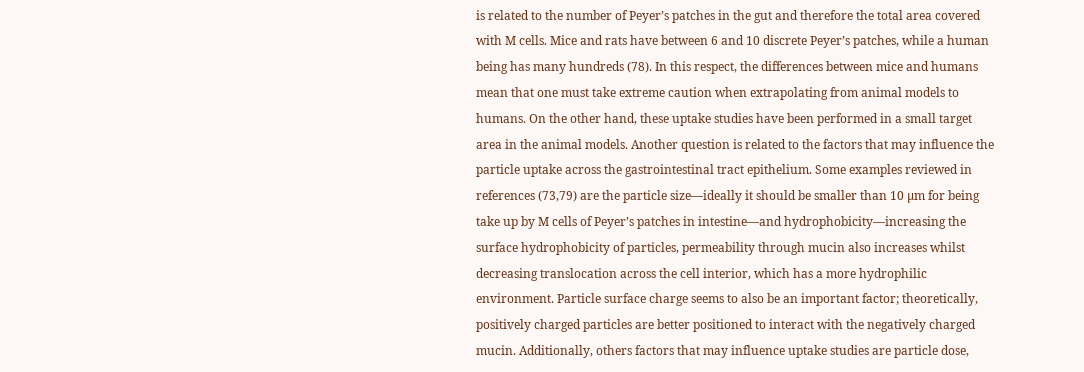is related to the number of Peyer’s patches in the gut and therefore the total area covered with M cells. Mice and rats have between 6 and 10 discrete Peyer’s patches, while a human being has many hundreds (78). In this respect, the differences between mice and humans mean that one must take extreme caution when extrapolating from animal models to humans. On the other hand, these uptake studies have been performed in a small target area in the animal models. Another question is related to the factors that may influence the particle uptake across the gastrointestinal tract epithelium. Some examples reviewed in references (73,79) are the particle size―ideally it should be smaller than 10 µm for being take up by M cells of Peyer’s patches in intestine―and hydrophobicity―increasing the surface hydrophobicity of particles, permeability through mucin also increases whilst decreasing translocation across the cell interior, which has a more hydrophilic environment. Particle surface charge seems to also be an important factor; theoretically, positively charged particles are better positioned to interact with the negatively charged mucin. Additionally, others factors that may influence uptake studies are particle dose,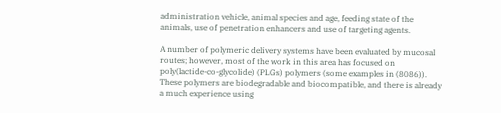administration vehicle, animal species and age, feeding state of the animals, use of penetration enhancers and use of targeting agents.

A number of polymeric delivery systems have been evaluated by mucosal routes; however, most of the work in this area has focused on poly(lactide-co-glycolide) (PLGs) polymers (some examples in (8086)). These polymers are biodegradable and biocompatible, and there is already a much experience using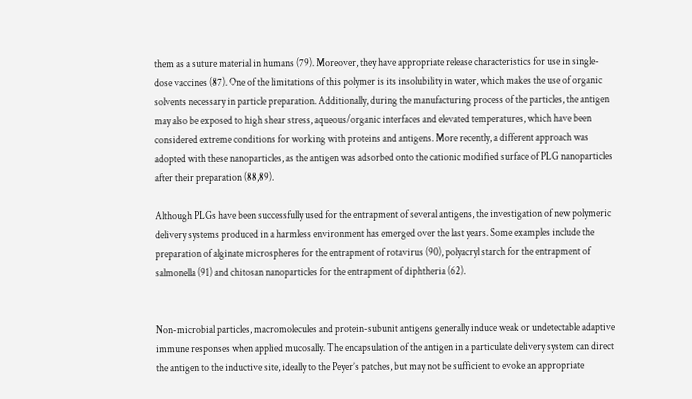them as a suture material in humans (79). Moreover, they have appropriate release characteristics for use in single-dose vaccines (87). One of the limitations of this polymer is its insolubility in water, which makes the use of organic solvents necessary in particle preparation. Additionally, during the manufacturing process of the particles, the antigen may also be exposed to high shear stress, aqueous/organic interfaces and elevated temperatures, which have been considered extreme conditions for working with proteins and antigens. More recently, a different approach was adopted with these nanoparticles, as the antigen was adsorbed onto the cationic modified surface of PLG nanoparticles after their preparation (88,89).

Although PLGs have been successfully used for the entrapment of several antigens, the investigation of new polymeric delivery systems produced in a harmless environment has emerged over the last years. Some examples include the preparation of alginate microspheres for the entrapment of rotavirus (90), polyacryl starch for the entrapment of salmonella (91) and chitosan nanoparticles for the entrapment of diphtheria (62).


Non-microbial particles, macromolecules and protein-subunit antigens generally induce weak or undetectable adaptive immune responses when applied mucosally. The encapsulation of the antigen in a particulate delivery system can direct the antigen to the inductive site, ideally to the Peyer’s patches, but may not be sufficient to evoke an appropriate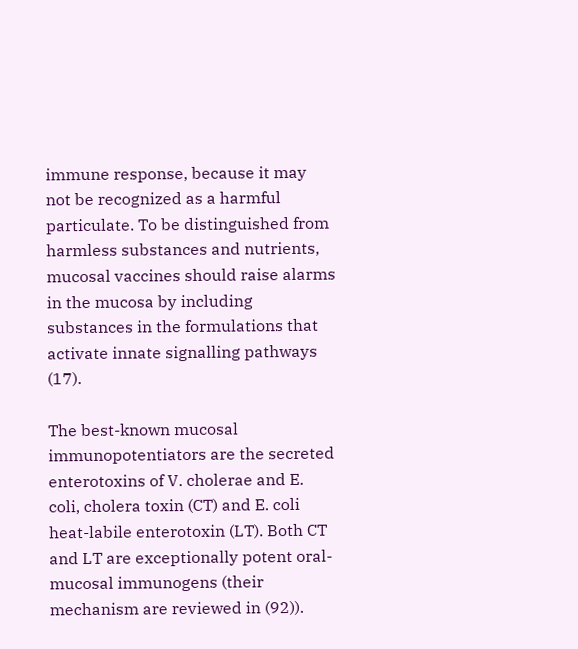immune response, because it may not be recognized as a harmful particulate. To be distinguished from harmless substances and nutrients, mucosal vaccines should raise alarms in the mucosa by including substances in the formulations that activate innate signalling pathways (17).

The best-known mucosal immunopotentiators are the secreted enterotoxins of V. cholerae and E. coli, cholera toxin (CT) and E. coli heat-labile enterotoxin (LT). Both CT and LT are exceptionally potent oral-mucosal immunogens (their mechanism are reviewed in (92)).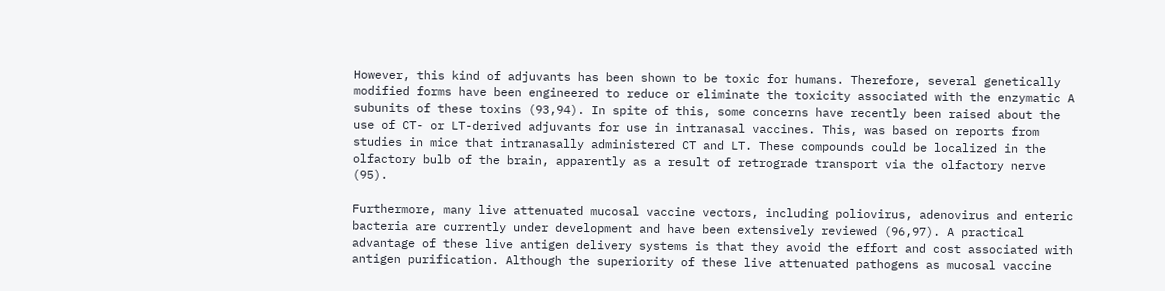However, this kind of adjuvants has been shown to be toxic for humans. Therefore, several genetically modified forms have been engineered to reduce or eliminate the toxicity associated with the enzymatic A subunits of these toxins (93,94). In spite of this, some concerns have recently been raised about the use of CT- or LT-derived adjuvants for use in intranasal vaccines. This, was based on reports from studies in mice that intranasally administered CT and LT. These compounds could be localized in the olfactory bulb of the brain, apparently as a result of retrograde transport via the olfactory nerve (95).

Furthermore, many live attenuated mucosal vaccine vectors, including poliovirus, adenovirus and enteric bacteria are currently under development and have been extensively reviewed (96,97). A practical advantage of these live antigen delivery systems is that they avoid the effort and cost associated with antigen purification. Although the superiority of these live attenuated pathogens as mucosal vaccine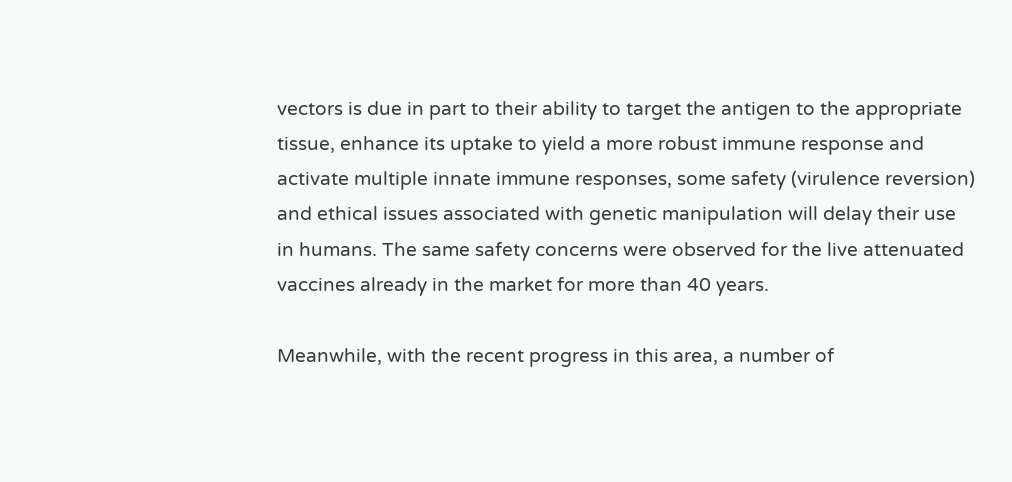vectors is due in part to their ability to target the antigen to the appropriate tissue, enhance its uptake to yield a more robust immune response and activate multiple innate immune responses, some safety (virulence reversion) and ethical issues associated with genetic manipulation will delay their use in humans. The same safety concerns were observed for the live attenuated vaccines already in the market for more than 40 years.

Meanwhile, with the recent progress in this area, a number of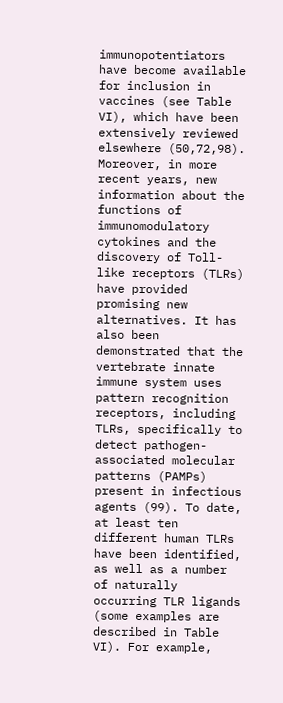immunopotentiators have become available for inclusion in vaccines (see Table VI), which have been extensively reviewed elsewhere (50,72,98). Moreover, in more recent years, new information about the functions of immunomodulatory cytokines and the discovery of Toll-like receptors (TLRs) have provided promising new alternatives. It has also been demonstrated that the vertebrate innate immune system uses pattern recognition receptors, including TLRs, specifically to detect pathogen-associated molecular patterns (PAMPs) present in infectious agents (99). To date, at least ten different human TLRs have been identified, as well as a number of naturally occurring TLR ligands (some examples are described in Table VI). For example,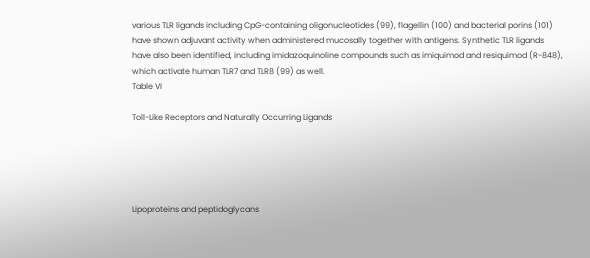various TLR ligands including CpG-containing oligonucleotides (99), flagellin (100) and bacterial porins (101) have shown adjuvant activity when administered mucosally together with antigens. Synthetic TLR ligands have also been identified, including imidazoquinoline compounds such as imiquimod and resiquimod (R-848), which activate human TLR7 and TLR8 (99) as well.
Table VI

Toll-Like Receptors and Naturally Occurring Ligands





Lipoproteins and peptidoglycans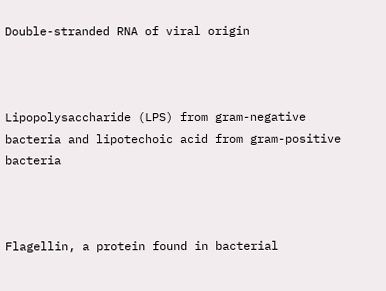Double-stranded RNA of viral origin



Lipopolysaccharide (LPS) from gram-negative bacteria and lipotechoic acid from gram-positive bacteria



Flagellin, a protein found in bacterial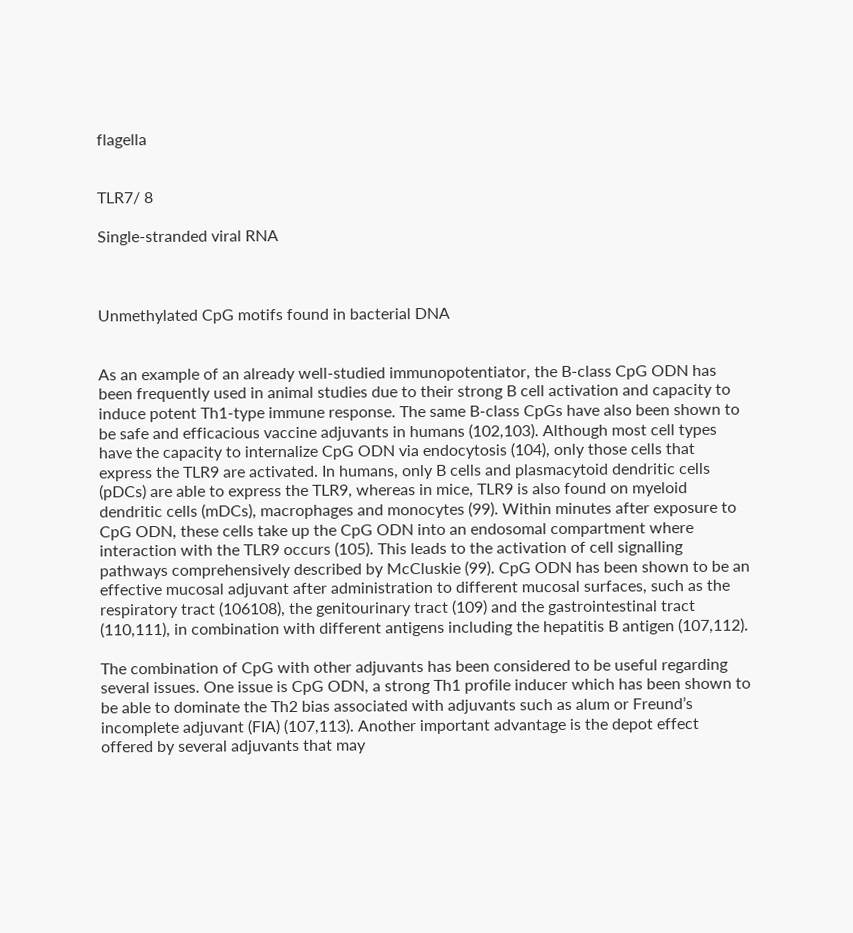flagella


TLR7/ 8

Single-stranded viral RNA



Unmethylated CpG motifs found in bacterial DNA


As an example of an already well-studied immunopotentiator, the B-class CpG ODN has been frequently used in animal studies due to their strong B cell activation and capacity to induce potent Th1-type immune response. The same B-class CpGs have also been shown to be safe and efficacious vaccine adjuvants in humans (102,103). Although most cell types have the capacity to internalize CpG ODN via endocytosis (104), only those cells that express the TLR9 are activated. In humans, only B cells and plasmacytoid dendritic cells (pDCs) are able to express the TLR9, whereas in mice, TLR9 is also found on myeloid dendritic cells (mDCs), macrophages and monocytes (99). Within minutes after exposure to CpG ODN, these cells take up the CpG ODN into an endosomal compartment where interaction with the TLR9 occurs (105). This leads to the activation of cell signalling pathways comprehensively described by McCluskie (99). CpG ODN has been shown to be an effective mucosal adjuvant after administration to different mucosal surfaces, such as the respiratory tract (106108), the genitourinary tract (109) and the gastrointestinal tract (110,111), in combination with different antigens including the hepatitis B antigen (107,112).

The combination of CpG with other adjuvants has been considered to be useful regarding several issues. One issue is CpG ODN, a strong Th1 profile inducer which has been shown to be able to dominate the Th2 bias associated with adjuvants such as alum or Freund’s incomplete adjuvant (FIA) (107,113). Another important advantage is the depot effect offered by several adjuvants that may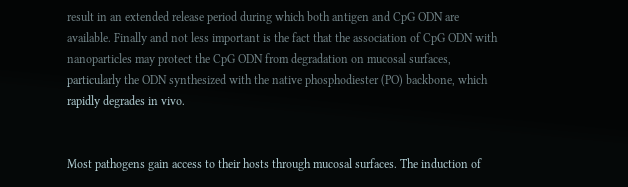result in an extended release period during which both antigen and CpG ODN are available. Finally and not less important is the fact that the association of CpG ODN with nanoparticles may protect the CpG ODN from degradation on mucosal surfaces, particularly the ODN synthesized with the native phosphodiester (PO) backbone, which rapidly degrades in vivo.


Most pathogens gain access to their hosts through mucosal surfaces. The induction of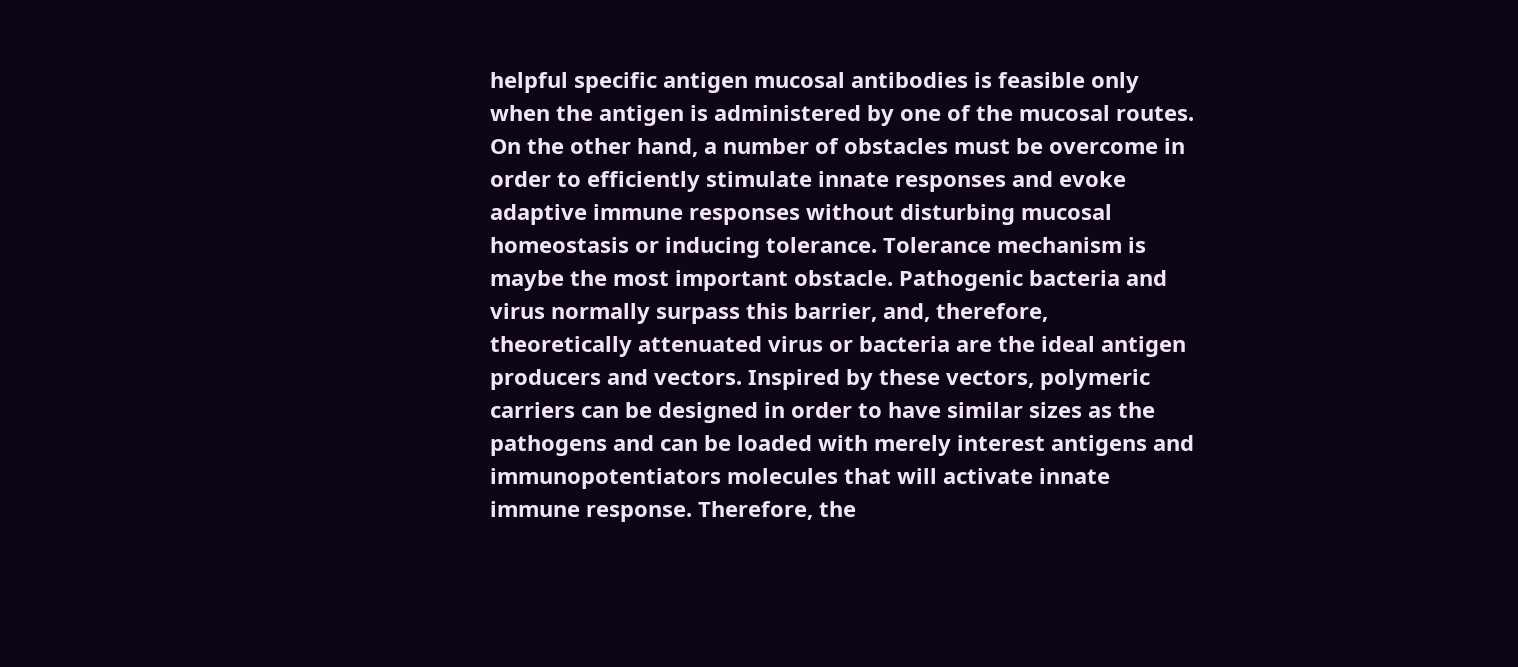helpful specific antigen mucosal antibodies is feasible only when the antigen is administered by one of the mucosal routes. On the other hand, a number of obstacles must be overcome in order to efficiently stimulate innate responses and evoke adaptive immune responses without disturbing mucosal homeostasis or inducing tolerance. Tolerance mechanism is maybe the most important obstacle. Pathogenic bacteria and virus normally surpass this barrier, and, therefore, theoretically attenuated virus or bacteria are the ideal antigen producers and vectors. Inspired by these vectors, polymeric carriers can be designed in order to have similar sizes as the pathogens and can be loaded with merely interest antigens and immunopotentiators molecules that will activate innate immune response. Therefore, the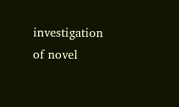investigation of novel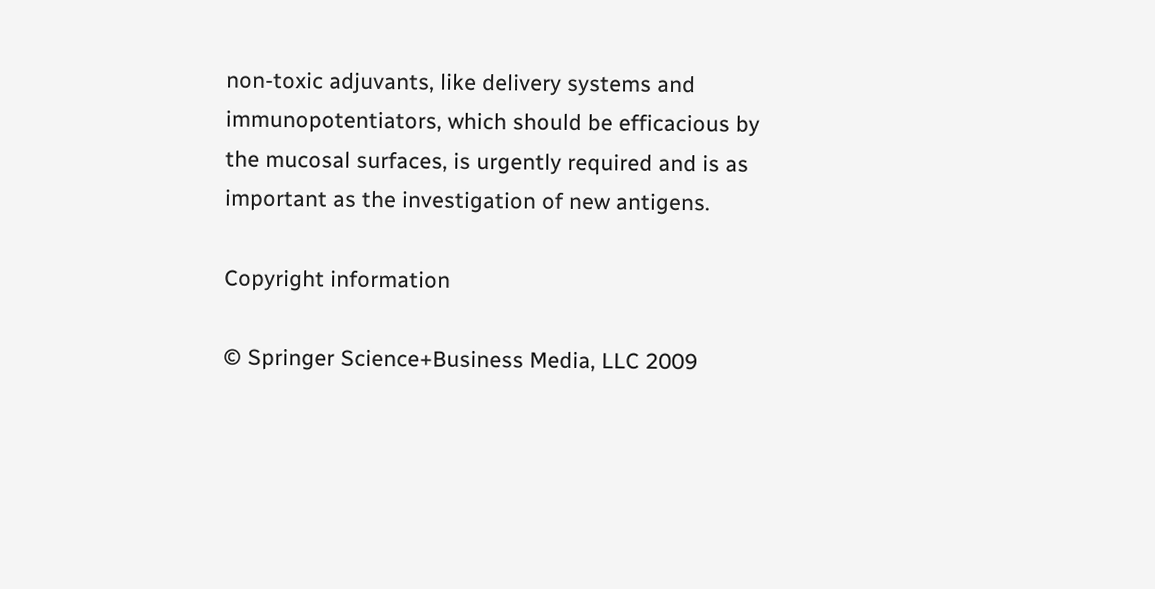non-toxic adjuvants, like delivery systems and immunopotentiators, which should be efficacious by the mucosal surfaces, is urgently required and is as important as the investigation of new antigens.

Copyright information

© Springer Science+Business Media, LLC 2009